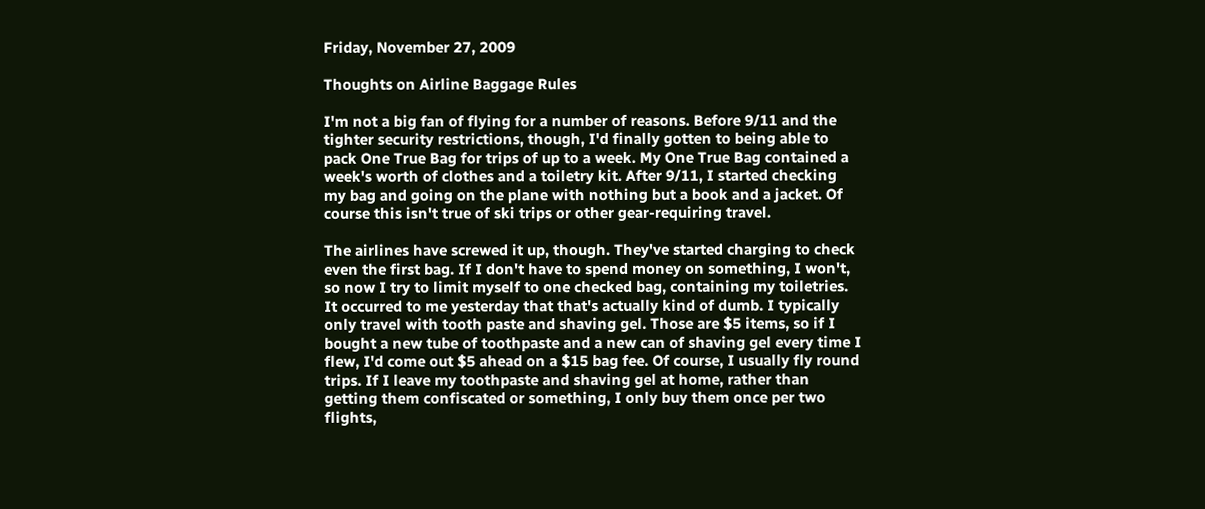Friday, November 27, 2009

Thoughts on Airline Baggage Rules

I'm not a big fan of flying for a number of reasons. Before 9/11 and the tighter security restrictions, though, I'd finally gotten to being able to pack One True Bag for trips of up to a week. My One True Bag contained a week's worth of clothes and a toiletry kit. After 9/11, I started checking my bag and going on the plane with nothing but a book and a jacket. Of course this isn't true of ski trips or other gear-requiring travel.

The airlines have screwed it up, though. They've started charging to check even the first bag. If I don't have to spend money on something, I won't, so now I try to limit myself to one checked bag, containing my toiletries. It occurred to me yesterday that that's actually kind of dumb. I typically only travel with tooth paste and shaving gel. Those are $5 items, so if I bought a new tube of toothpaste and a new can of shaving gel every time I flew, I'd come out $5 ahead on a $15 bag fee. Of course, I usually fly round trips. If I leave my toothpaste and shaving gel at home, rather than getting them confiscated or something, I only buy them once per two flights,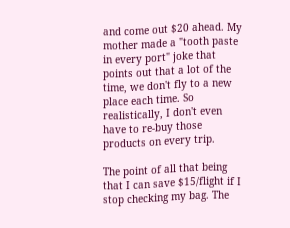and come out $20 ahead. My mother made a "tooth paste in every port" joke that points out that a lot of the time, we don't fly to a new place each time. So realistically, I don't even have to re-buy those products on every trip.

The point of all that being that I can save $15/flight if I stop checking my bag. The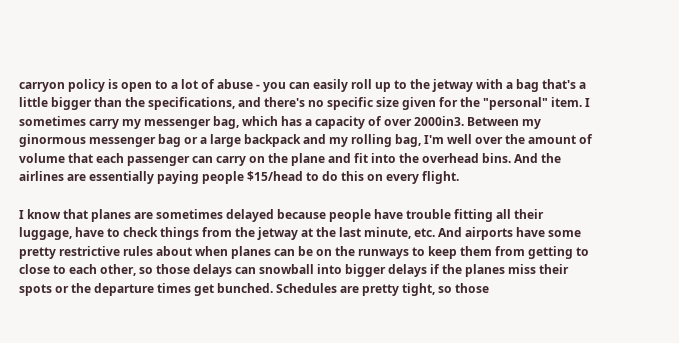carryon policy is open to a lot of abuse - you can easily roll up to the jetway with a bag that's a little bigger than the specifications, and there's no specific size given for the "personal" item. I sometimes carry my messenger bag, which has a capacity of over 2000in3. Between my ginormous messenger bag or a large backpack and my rolling bag, I'm well over the amount of volume that each passenger can carry on the plane and fit into the overhead bins. And the airlines are essentially paying people $15/head to do this on every flight.

I know that planes are sometimes delayed because people have trouble fitting all their luggage, have to check things from the jetway at the last minute, etc. And airports have some pretty restrictive rules about when planes can be on the runways to keep them from getting to close to each other, so those delays can snowball into bigger delays if the planes miss their spots or the departure times get bunched. Schedules are pretty tight, so those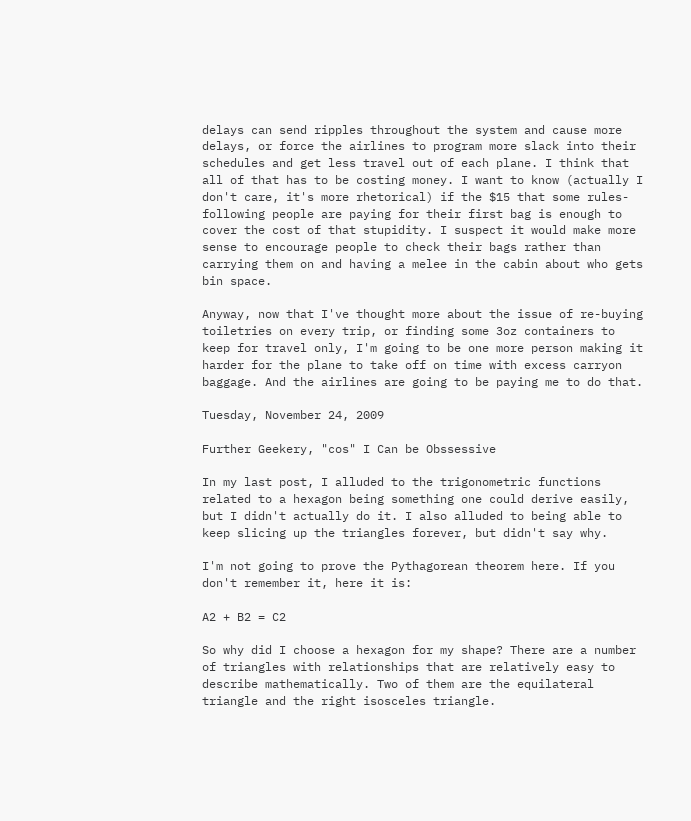delays can send ripples throughout the system and cause more delays, or force the airlines to program more slack into their schedules and get less travel out of each plane. I think that all of that has to be costing money. I want to know (actually I don't care, it's more rhetorical) if the $15 that some rules-following people are paying for their first bag is enough to cover the cost of that stupidity. I suspect it would make more sense to encourage people to check their bags rather than carrying them on and having a melee in the cabin about who gets bin space.

Anyway, now that I've thought more about the issue of re-buying toiletries on every trip, or finding some 3oz containers to keep for travel only, I'm going to be one more person making it harder for the plane to take off on time with excess carryon baggage. And the airlines are going to be paying me to do that.

Tuesday, November 24, 2009

Further Geekery, "cos" I Can be Obssessive

In my last post, I alluded to the trigonometric functions related to a hexagon being something one could derive easily, but I didn't actually do it. I also alluded to being able to keep slicing up the triangles forever, but didn't say why.

I'm not going to prove the Pythagorean theorem here. If you don't remember it, here it is:

A2 + B2 = C2

So why did I choose a hexagon for my shape? There are a number of triangles with relationships that are relatively easy to describe mathematically. Two of them are the equilateral triangle and the right isosceles triangle.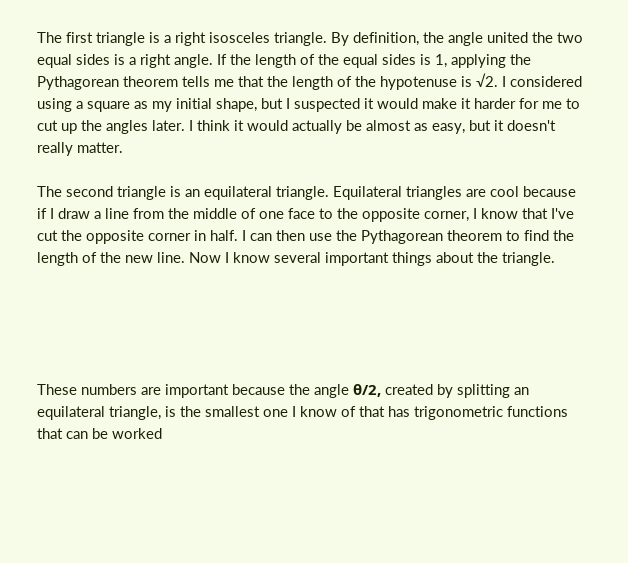The first triangle is a right isosceles triangle. By definition, the angle united the two equal sides is a right angle. If the length of the equal sides is 1, applying the Pythagorean theorem tells me that the length of the hypotenuse is √2. I considered using a square as my initial shape, but I suspected it would make it harder for me to cut up the angles later. I think it would actually be almost as easy, but it doesn't really matter.

The second triangle is an equilateral triangle. Equilateral triangles are cool because if I draw a line from the middle of one face to the opposite corner, I know that I've cut the opposite corner in half. I can then use the Pythagorean theorem to find the length of the new line. Now I know several important things about the triangle.





These numbers are important because the angle θ/2, created by splitting an equilateral triangle, is the smallest one I know of that has trigonometric functions that can be worked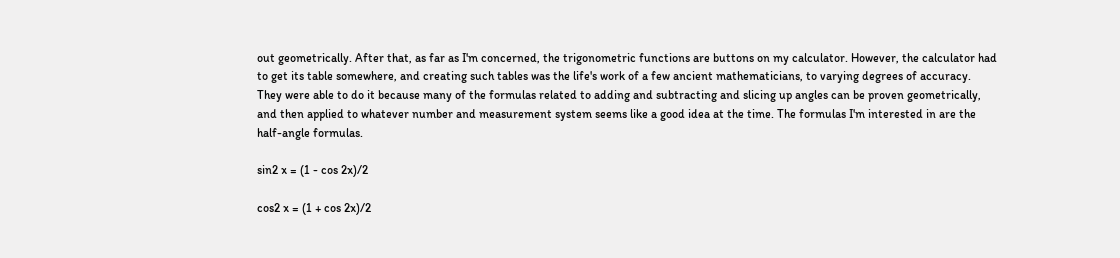out geometrically. After that, as far as I'm concerned, the trigonometric functions are buttons on my calculator. However, the calculator had to get its table somewhere, and creating such tables was the life's work of a few ancient mathematicians, to varying degrees of accuracy. They were able to do it because many of the formulas related to adding and subtracting and slicing up angles can be proven geometrically, and then applied to whatever number and measurement system seems like a good idea at the time. The formulas I'm interested in are the half-angle formulas.

sin2 x = (1 - cos 2x)/2

cos2 x = (1 + cos 2x)/2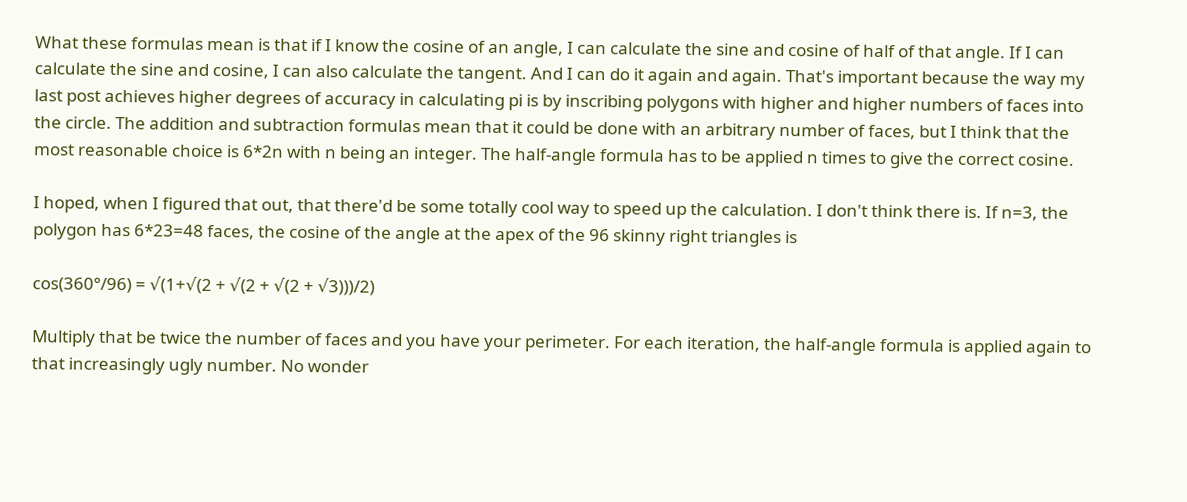What these formulas mean is that if I know the cosine of an angle, I can calculate the sine and cosine of half of that angle. If I can calculate the sine and cosine, I can also calculate the tangent. And I can do it again and again. That's important because the way my last post achieves higher degrees of accuracy in calculating pi is by inscribing polygons with higher and higher numbers of faces into the circle. The addition and subtraction formulas mean that it could be done with an arbitrary number of faces, but I think that the most reasonable choice is 6*2n with n being an integer. The half-angle formula has to be applied n times to give the correct cosine.

I hoped, when I figured that out, that there'd be some totally cool way to speed up the calculation. I don't think there is. If n=3, the polygon has 6*23=48 faces, the cosine of the angle at the apex of the 96 skinny right triangles is

cos(360°/96) = √(1+√(2 + √(2 + √(2 + √3)))/2)

Multiply that be twice the number of faces and you have your perimeter. For each iteration, the half-angle formula is applied again to that increasingly ugly number. No wonder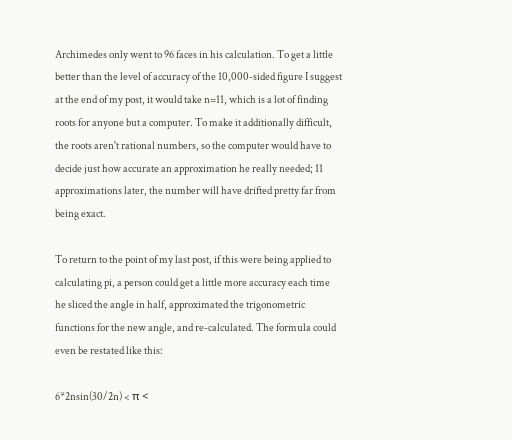Archimedes only went to 96 faces in his calculation. To get a little better than the level of accuracy of the 10,000-sided figure I suggest at the end of my post, it would take n=11, which is a lot of finding roots for anyone but a computer. To make it additionally difficult, the roots aren't rational numbers, so the computer would have to decide just how accurate an approximation he really needed; 11 approximations later, the number will have drifted pretty far from being exact.

To return to the point of my last post, if this were being applied to calculating pi, a person could get a little more accuracy each time he sliced the angle in half, approximated the trigonometric functions for the new angle, and re-calculated. The formula could even be restated like this:

6*2nsin(30/2n) < π <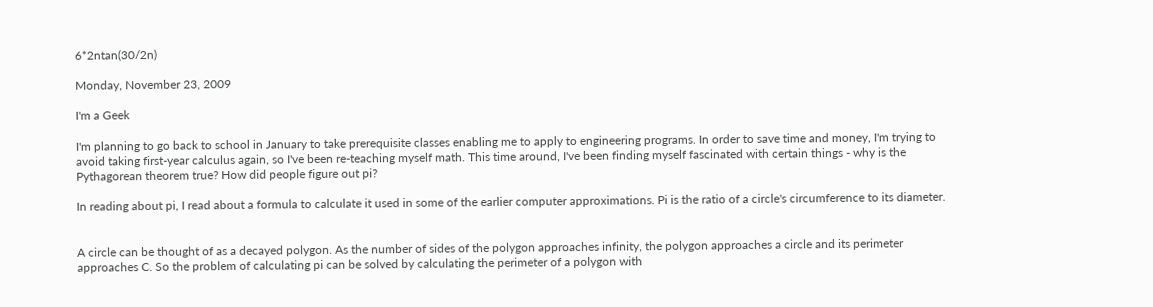6*2ntan(30/2n)

Monday, November 23, 2009

I'm a Geek

I'm planning to go back to school in January to take prerequisite classes enabling me to apply to engineering programs. In order to save time and money, I'm trying to avoid taking first-year calculus again, so I've been re-teaching myself math. This time around, I've been finding myself fascinated with certain things - why is the Pythagorean theorem true? How did people figure out pi?

In reading about pi, I read about a formula to calculate it used in some of the earlier computer approximations. Pi is the ratio of a circle's circumference to its diameter.


A circle can be thought of as a decayed polygon. As the number of sides of the polygon approaches infinity, the polygon approaches a circle and its perimeter approaches C. So the problem of calculating pi can be solved by calculating the perimeter of a polygon with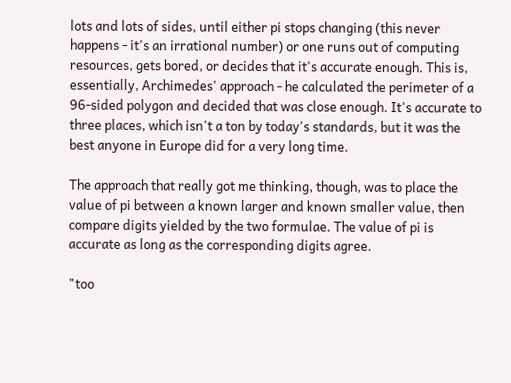lots and lots of sides, until either pi stops changing (this never happens - it's an irrational number) or one runs out of computing resources, gets bored, or decides that it's accurate enough. This is, essentially, Archimedes' approach - he calculated the perimeter of a 96-sided polygon and decided that was close enough. It's accurate to three places, which isn't a ton by today's standards, but it was the best anyone in Europe did for a very long time.

The approach that really got me thinking, though, was to place the value of pi between a known larger and known smaller value, then compare digits yielded by the two formulae. The value of pi is accurate as long as the corresponding digits agree.

"too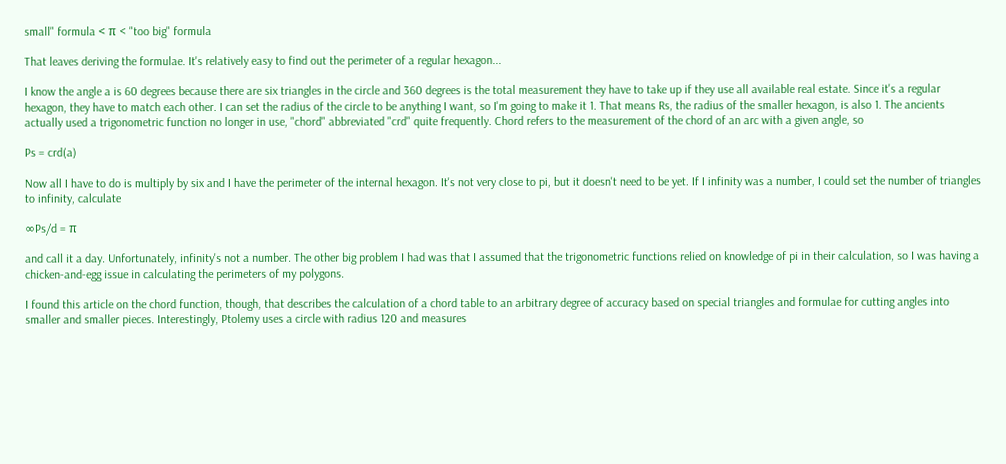small" formula < π < "too big" formula

That leaves deriving the formulae. It's relatively easy to find out the perimeter of a regular hexagon...

I know the angle a is 60 degrees because there are six triangles in the circle and 360 degrees is the total measurement they have to take up if they use all available real estate. Since it's a regular hexagon, they have to match each other. I can set the radius of the circle to be anything I want, so I'm going to make it 1. That means Rs, the radius of the smaller hexagon, is also 1. The ancients actually used a trigonometric function no longer in use, "chord" abbreviated "crd" quite frequently. Chord refers to the measurement of the chord of an arc with a given angle, so

Ps = crd(a)

Now all I have to do is multiply by six and I have the perimeter of the internal hexagon. It's not very close to pi, but it doesn't need to be yet. If I infinity was a number, I could set the number of triangles to infinity, calculate

∞Ps/d = π

and call it a day. Unfortunately, infinity's not a number. The other big problem I had was that I assumed that the trigonometric functions relied on knowledge of pi in their calculation, so I was having a chicken-and-egg issue in calculating the perimeters of my polygons.

I found this article on the chord function, though, that describes the calculation of a chord table to an arbitrary degree of accuracy based on special triangles and formulae for cutting angles into smaller and smaller pieces. Interestingly, Ptolemy uses a circle with radius 120 and measures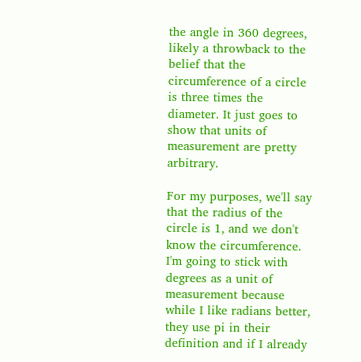the angle in 360 degrees, likely a throwback to the belief that the circumference of a circle is three times the diameter. It just goes to show that units of measurement are pretty arbitrary.

For my purposes, we'll say that the radius of the circle is 1, and we don't know the circumference. I'm going to stick with degrees as a unit of measurement because while I like radians better, they use pi in their definition and if I already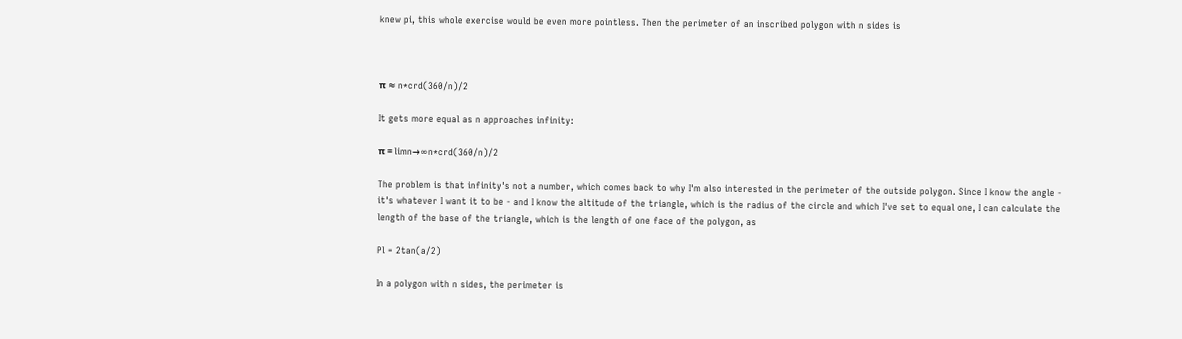knew pi, this whole exercise would be even more pointless. Then the perimeter of an inscribed polygon with n sides is



π ≈ n*crd(360/n)/2

It gets more equal as n approaches infinity:

π = limn→∞n*crd(360/n)/2

The problem is that infinity's not a number, which comes back to why I'm also interested in the perimeter of the outside polygon. Since I know the angle - it's whatever I want it to be - and I know the altitude of the triangle, which is the radius of the circle and which I've set to equal one, I can calculate the length of the base of the triangle, which is the length of one face of the polygon, as

Pl = 2tan(a/2)

In a polygon with n sides, the perimeter is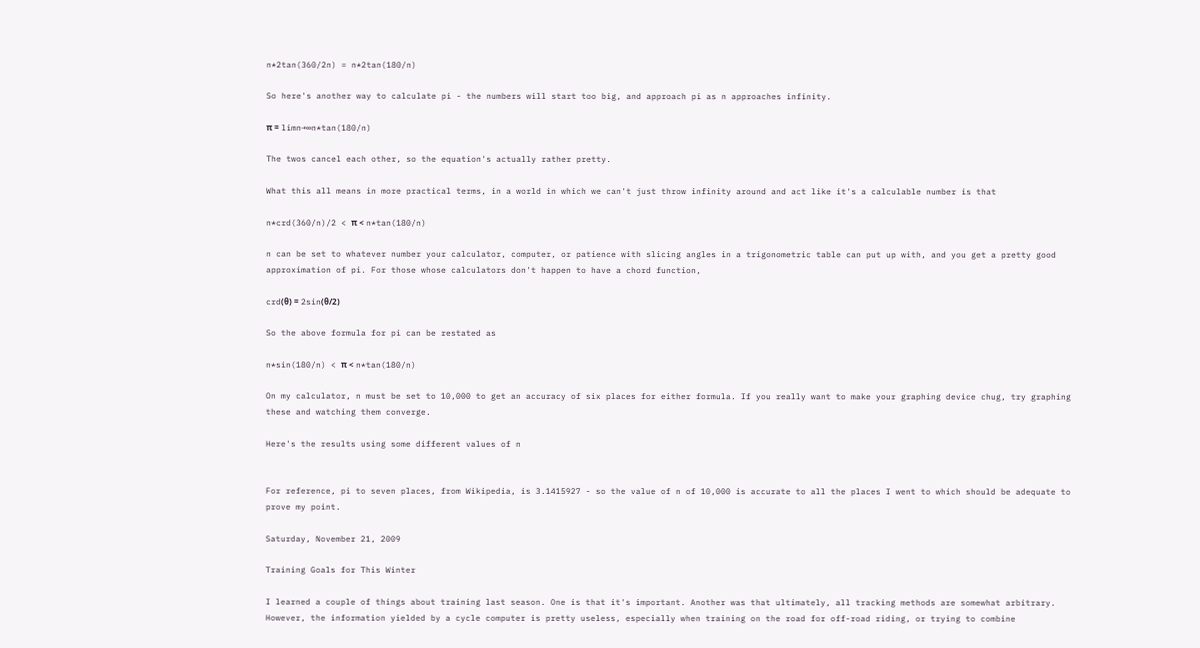n*2tan(360/2n) = n*2tan(180/n)

So here's another way to calculate pi - the numbers will start too big, and approach pi as n approaches infinity.

π = limn→∞n*tan(180/n)

The twos cancel each other, so the equation's actually rather pretty.

What this all means in more practical terms, in a world in which we can't just throw infinity around and act like it's a calculable number is that

n*crd(360/n)/2 < π < n*tan(180/n)

n can be set to whatever number your calculator, computer, or patience with slicing angles in a trigonometric table can put up with, and you get a pretty good approximation of pi. For those whose calculators don't happen to have a chord function,

crd(θ) = 2sin(θ/2)

So the above formula for pi can be restated as

n*sin(180/n) < π < n*tan(180/n)

On my calculator, n must be set to 10,000 to get an accuracy of six places for either formula. If you really want to make your graphing device chug, try graphing these and watching them converge.

Here's the results using some different values of n


For reference, pi to seven places, from Wikipedia, is 3.1415927 - so the value of n of 10,000 is accurate to all the places I went to which should be adequate to prove my point.

Saturday, November 21, 2009

Training Goals for This Winter

I learned a couple of things about training last season. One is that it's important. Another was that ultimately, all tracking methods are somewhat arbitrary. However, the information yielded by a cycle computer is pretty useless, especially when training on the road for off-road riding, or trying to combine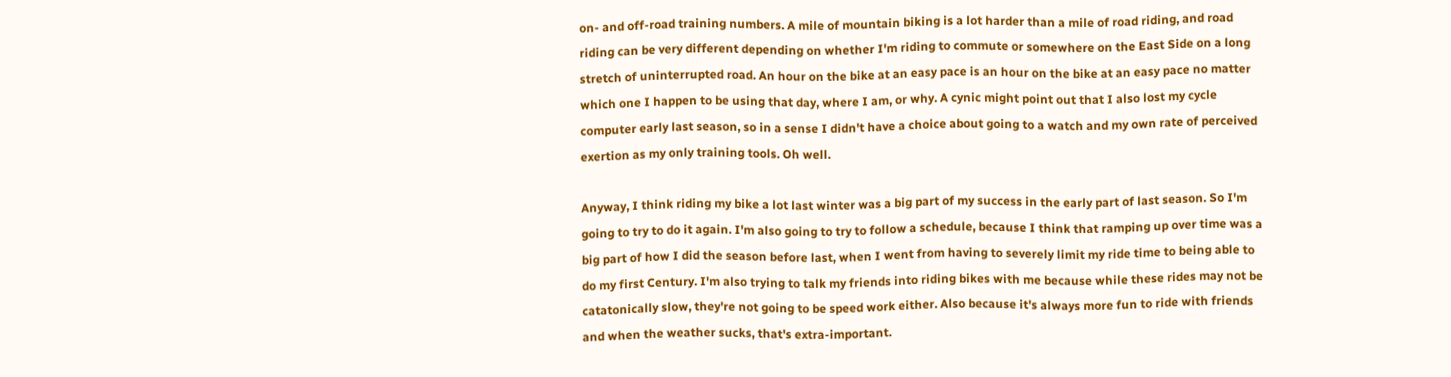on- and off-road training numbers. A mile of mountain biking is a lot harder than a mile of road riding, and road riding can be very different depending on whether I'm riding to commute or somewhere on the East Side on a long stretch of uninterrupted road. An hour on the bike at an easy pace is an hour on the bike at an easy pace no matter which one I happen to be using that day, where I am, or why. A cynic might point out that I also lost my cycle computer early last season, so in a sense I didn't have a choice about going to a watch and my own rate of perceived exertion as my only training tools. Oh well.

Anyway, I think riding my bike a lot last winter was a big part of my success in the early part of last season. So I'm going to try to do it again. I'm also going to try to follow a schedule, because I think that ramping up over time was a big part of how I did the season before last, when I went from having to severely limit my ride time to being able to do my first Century. I'm also trying to talk my friends into riding bikes with me because while these rides may not be catatonically slow, they're not going to be speed work either. Also because it's always more fun to ride with friends and when the weather sucks, that's extra-important.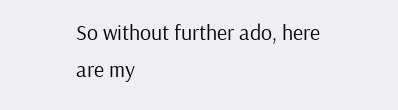So without further ado, here are my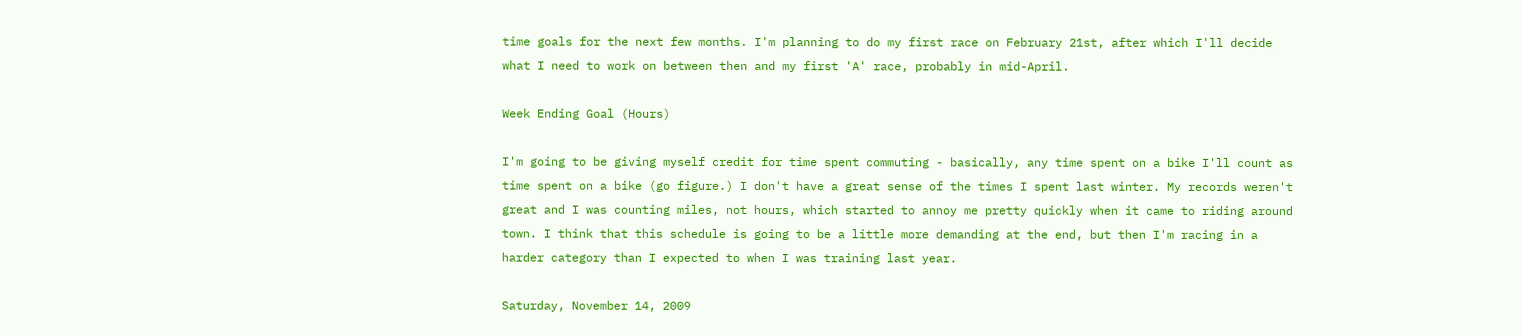time goals for the next few months. I'm planning to do my first race on February 21st, after which I'll decide what I need to work on between then and my first 'A' race, probably in mid-April.

Week Ending Goal (Hours)

I'm going to be giving myself credit for time spent commuting - basically, any time spent on a bike I'll count as time spent on a bike (go figure.) I don't have a great sense of the times I spent last winter. My records weren't great and I was counting miles, not hours, which started to annoy me pretty quickly when it came to riding around town. I think that this schedule is going to be a little more demanding at the end, but then I'm racing in a harder category than I expected to when I was training last year.

Saturday, November 14, 2009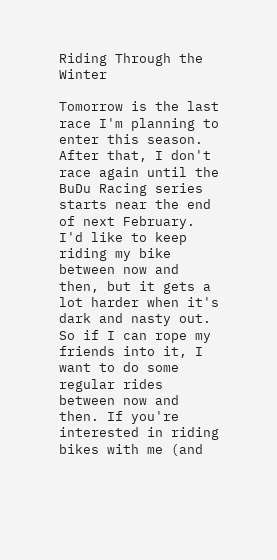Riding Through the Winter

Tomorrow is the last race I'm planning to enter this season. After that, I don't race again until the BuDu Racing series starts near the end of next February. I'd like to keep riding my bike between now and then, but it gets a lot harder when it's dark and nasty out. So if I can rope my friends into it, I want to do some regular rides between now and then. If you're interested in riding bikes with me (and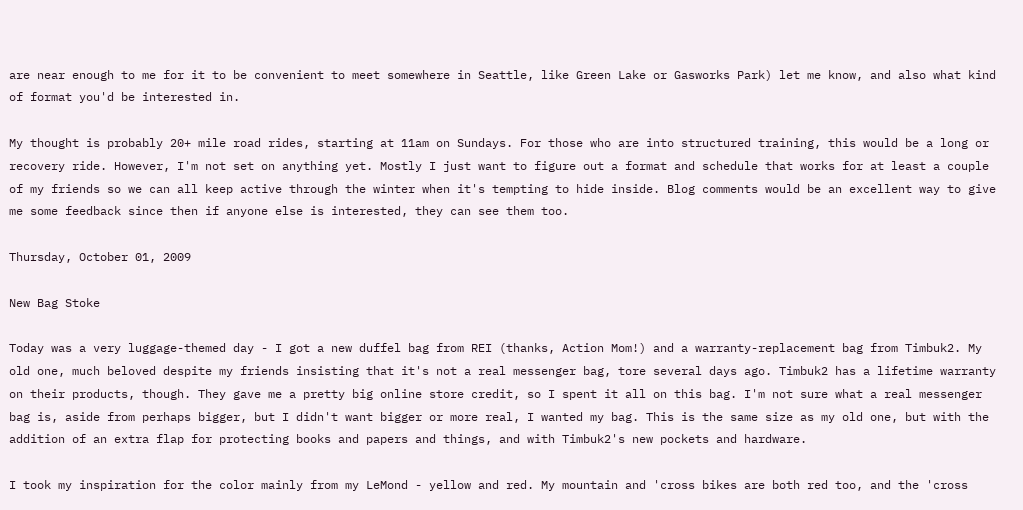are near enough to me for it to be convenient to meet somewhere in Seattle, like Green Lake or Gasworks Park) let me know, and also what kind of format you'd be interested in.

My thought is probably 20+ mile road rides, starting at 11am on Sundays. For those who are into structured training, this would be a long or recovery ride. However, I'm not set on anything yet. Mostly I just want to figure out a format and schedule that works for at least a couple of my friends so we can all keep active through the winter when it's tempting to hide inside. Blog comments would be an excellent way to give me some feedback since then if anyone else is interested, they can see them too.

Thursday, October 01, 2009

New Bag Stoke

Today was a very luggage-themed day - I got a new duffel bag from REI (thanks, Action Mom!) and a warranty-replacement bag from Timbuk2. My old one, much beloved despite my friends insisting that it's not a real messenger bag, tore several days ago. Timbuk2 has a lifetime warranty on their products, though. They gave me a pretty big online store credit, so I spent it all on this bag. I'm not sure what a real messenger bag is, aside from perhaps bigger, but I didn't want bigger or more real, I wanted my bag. This is the same size as my old one, but with the addition of an extra flap for protecting books and papers and things, and with Timbuk2's new pockets and hardware.

I took my inspiration for the color mainly from my LeMond - yellow and red. My mountain and 'cross bikes are both red too, and the 'cross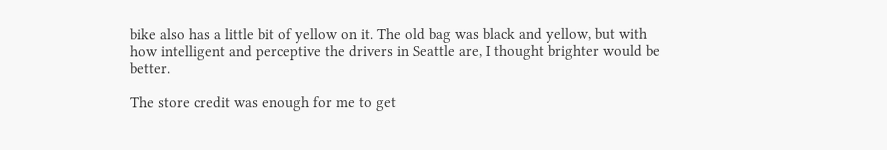bike also has a little bit of yellow on it. The old bag was black and yellow, but with how intelligent and perceptive the drivers in Seattle are, I thought brighter would be better.

The store credit was enough for me to get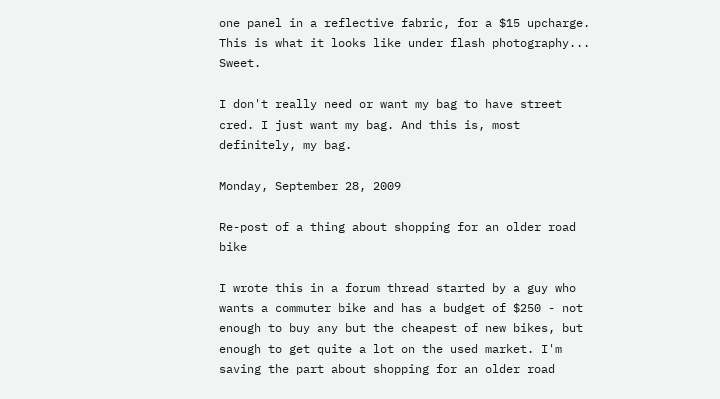one panel in a reflective fabric, for a $15 upcharge. This is what it looks like under flash photography... Sweet.

I don't really need or want my bag to have street cred. I just want my bag. And this is, most definitely, my bag.

Monday, September 28, 2009

Re-post of a thing about shopping for an older road bike

I wrote this in a forum thread started by a guy who wants a commuter bike and has a budget of $250 - not enough to buy any but the cheapest of new bikes, but enough to get quite a lot on the used market. I'm saving the part about shopping for an older road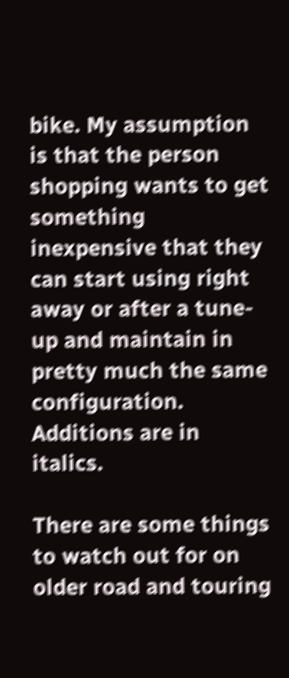bike. My assumption is that the person shopping wants to get something inexpensive that they can start using right away or after a tune-up and maintain in pretty much the same configuration. Additions are in italics.

There are some things to watch out for on older road and touring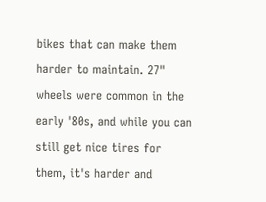bikes that can make them harder to maintain. 27" wheels were common in the early '80s, and while you can still get nice tires for them, it's harder and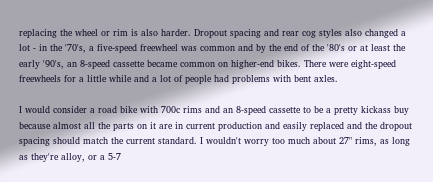replacing the wheel or rim is also harder. Dropout spacing and rear cog styles also changed a lot - in the '70's, a five-speed freewheel was common and by the end of the '80's or at least the early '90's, an 8-speed cassette became common on higher-end bikes. There were eight-speed freewheels for a little while and a lot of people had problems with bent axles.

I would consider a road bike with 700c rims and an 8-speed cassette to be a pretty kickass buy because almost all the parts on it are in current production and easily replaced and the dropout spacing should match the current standard. I wouldn't worry too much about 27" rims, as long as they're alloy, or a 5-7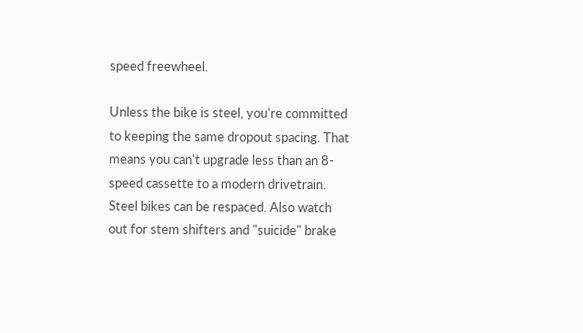speed freewheel.

Unless the bike is steel, you're committed to keeping the same dropout spacing. That means you can't upgrade less than an 8-speed cassette to a modern drivetrain. Steel bikes can be respaced. Also watch out for stem shifters and "suicide" brake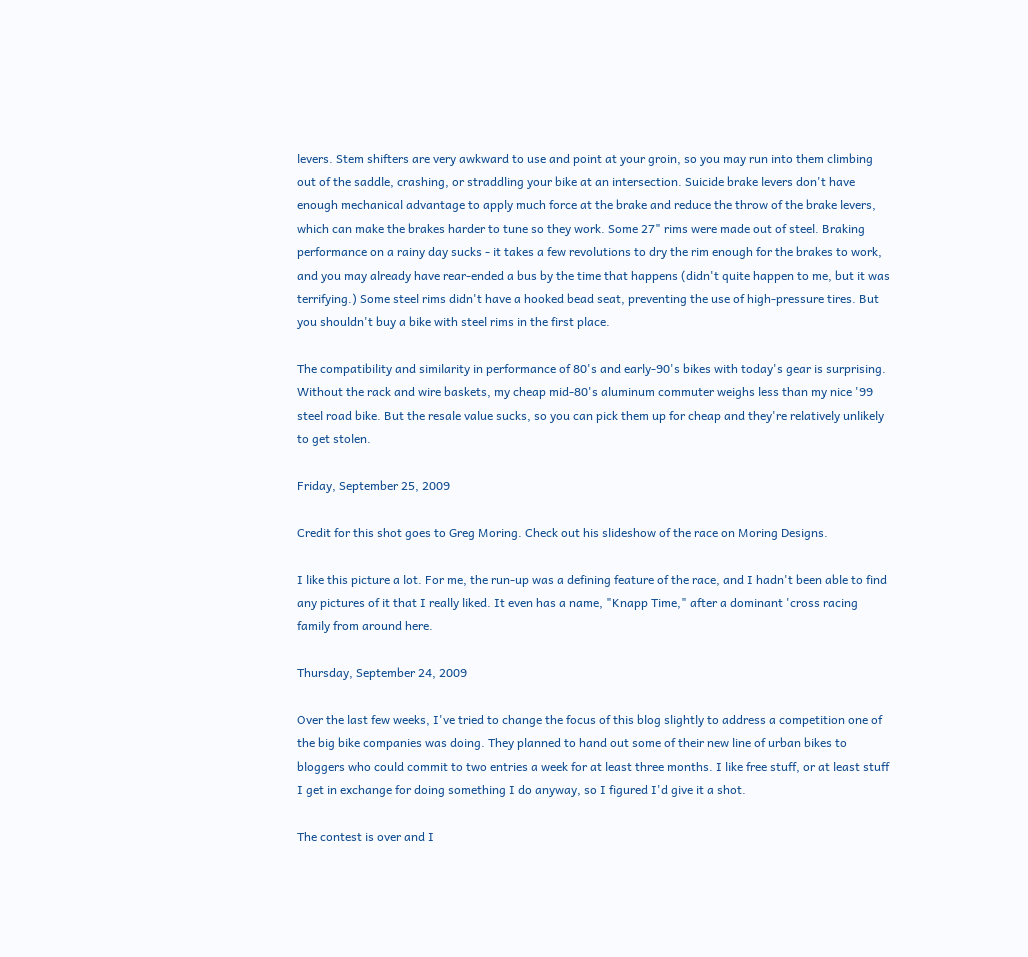levers. Stem shifters are very awkward to use and point at your groin, so you may run into them climbing out of the saddle, crashing, or straddling your bike at an intersection. Suicide brake levers don't have enough mechanical advantage to apply much force at the brake and reduce the throw of the brake levers, which can make the brakes harder to tune so they work. Some 27" rims were made out of steel. Braking performance on a rainy day sucks - it takes a few revolutions to dry the rim enough for the brakes to work, and you may already have rear-ended a bus by the time that happens (didn't quite happen to me, but it was terrifying.) Some steel rims didn't have a hooked bead seat, preventing the use of high-pressure tires. But you shouldn't buy a bike with steel rims in the first place.

The compatibility and similarity in performance of 80's and early-90's bikes with today's gear is surprising. Without the rack and wire baskets, my cheap mid-80's aluminum commuter weighs less than my nice '99 steel road bike. But the resale value sucks, so you can pick them up for cheap and they're relatively unlikely to get stolen.

Friday, September 25, 2009

Credit for this shot goes to Greg Moring. Check out his slideshow of the race on Moring Designs.

I like this picture a lot. For me, the run-up was a defining feature of the race, and I hadn't been able to find any pictures of it that I really liked. It even has a name, "Knapp Time," after a dominant 'cross racing family from around here.

Thursday, September 24, 2009

Over the last few weeks, I've tried to change the focus of this blog slightly to address a competition one of the big bike companies was doing. They planned to hand out some of their new line of urban bikes to bloggers who could commit to two entries a week for at least three months. I like free stuff, or at least stuff I get in exchange for doing something I do anyway, so I figured I'd give it a shot.

The contest is over and I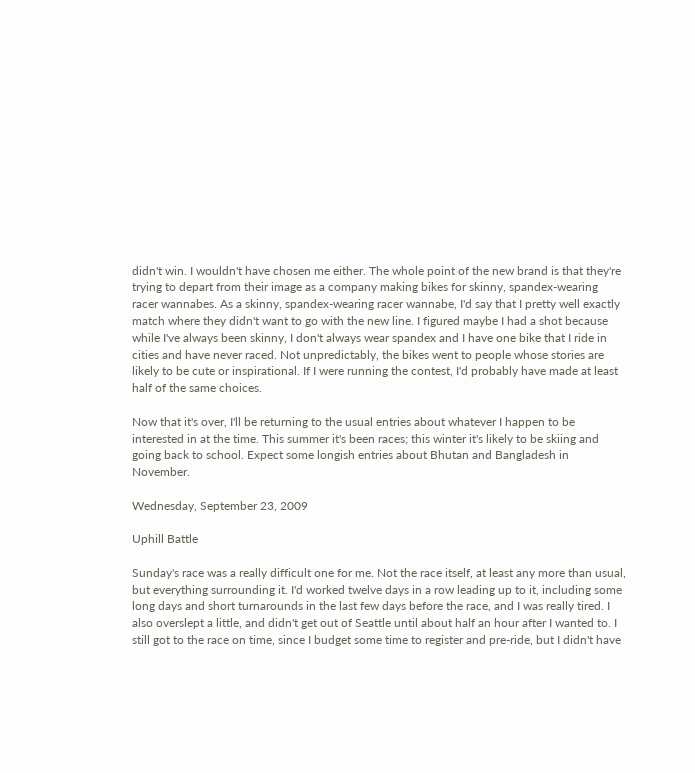didn't win. I wouldn't have chosen me either. The whole point of the new brand is that they're trying to depart from their image as a company making bikes for skinny, spandex-wearing racer wannabes. As a skinny, spandex-wearing racer wannabe, I'd say that I pretty well exactly match where they didn't want to go with the new line. I figured maybe I had a shot because while I've always been skinny, I don't always wear spandex and I have one bike that I ride in cities and have never raced. Not unpredictably, the bikes went to people whose stories are likely to be cute or inspirational. If I were running the contest, I'd probably have made at least half of the same choices.

Now that it's over, I'll be returning to the usual entries about whatever I happen to be interested in at the time. This summer it's been races; this winter it's likely to be skiing and going back to school. Expect some longish entries about Bhutan and Bangladesh in November.

Wednesday, September 23, 2009

Uphill Battle

Sunday's race was a really difficult one for me. Not the race itself, at least any more than usual, but everything surrounding it. I'd worked twelve days in a row leading up to it, including some long days and short turnarounds in the last few days before the race, and I was really tired. I also overslept a little, and didn't get out of Seattle until about half an hour after I wanted to. I still got to the race on time, since I budget some time to register and pre-ride, but I didn't have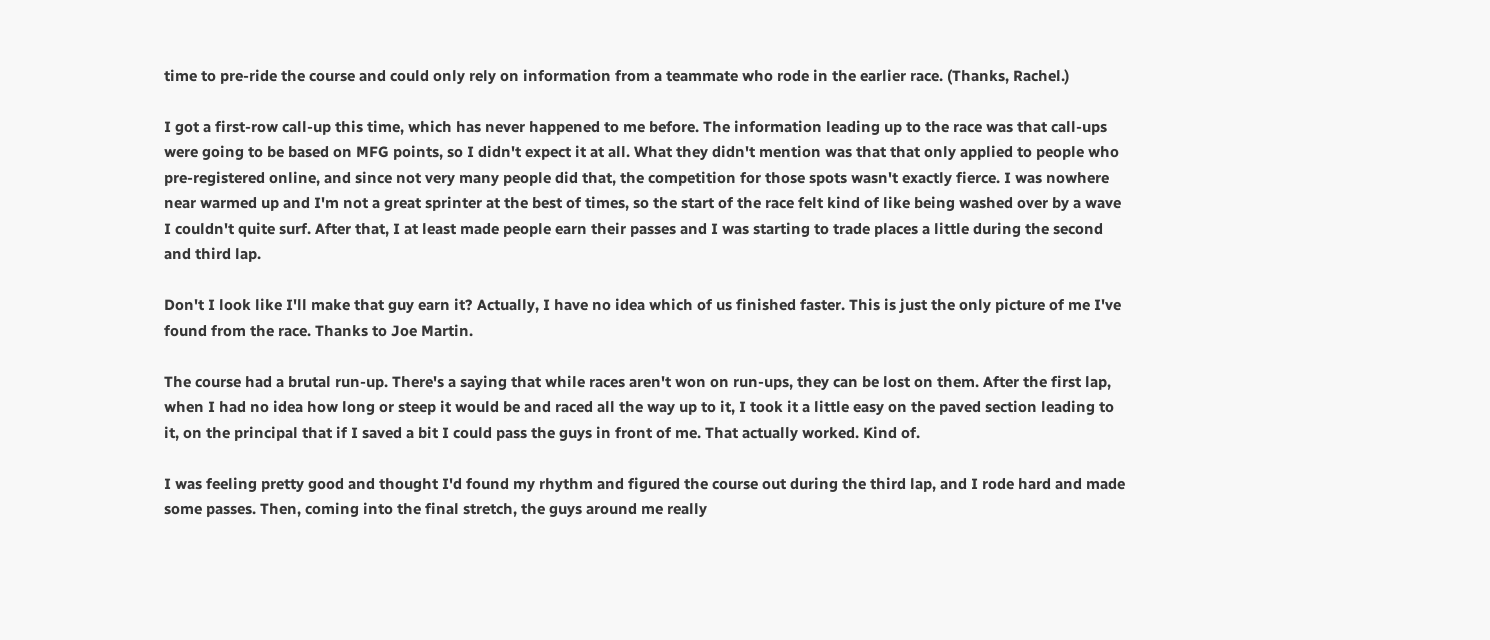time to pre-ride the course and could only rely on information from a teammate who rode in the earlier race. (Thanks, Rachel.)

I got a first-row call-up this time, which has never happened to me before. The information leading up to the race was that call-ups were going to be based on MFG points, so I didn't expect it at all. What they didn't mention was that that only applied to people who pre-registered online, and since not very many people did that, the competition for those spots wasn't exactly fierce. I was nowhere near warmed up and I'm not a great sprinter at the best of times, so the start of the race felt kind of like being washed over by a wave I couldn't quite surf. After that, I at least made people earn their passes and I was starting to trade places a little during the second and third lap.

Don't I look like I'll make that guy earn it? Actually, I have no idea which of us finished faster. This is just the only picture of me I've found from the race. Thanks to Joe Martin.

The course had a brutal run-up. There's a saying that while races aren't won on run-ups, they can be lost on them. After the first lap, when I had no idea how long or steep it would be and raced all the way up to it, I took it a little easy on the paved section leading to it, on the principal that if I saved a bit I could pass the guys in front of me. That actually worked. Kind of.

I was feeling pretty good and thought I'd found my rhythm and figured the course out during the third lap, and I rode hard and made some passes. Then, coming into the final stretch, the guys around me really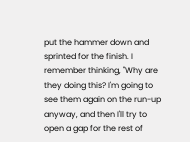put the hammer down and sprinted for the finish. I remember thinking, "Why are they doing this? I'm going to see them again on the run-up anyway, and then I'll try to open a gap for the rest of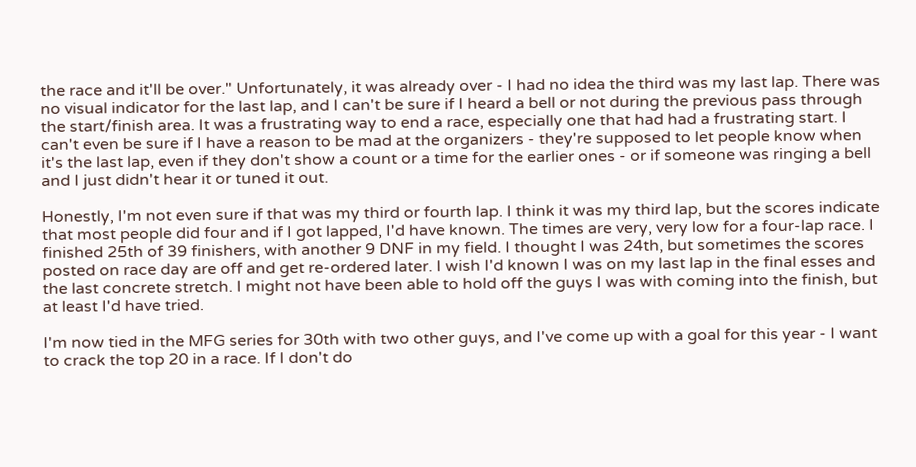the race and it'll be over." Unfortunately, it was already over - I had no idea the third was my last lap. There was no visual indicator for the last lap, and I can't be sure if I heard a bell or not during the previous pass through the start/finish area. It was a frustrating way to end a race, especially one that had had a frustrating start. I can't even be sure if I have a reason to be mad at the organizers - they're supposed to let people know when it's the last lap, even if they don't show a count or a time for the earlier ones - or if someone was ringing a bell and I just didn't hear it or tuned it out.

Honestly, I'm not even sure if that was my third or fourth lap. I think it was my third lap, but the scores indicate that most people did four and if I got lapped, I'd have known. The times are very, very low for a four-lap race. I finished 25th of 39 finishers, with another 9 DNF in my field. I thought I was 24th, but sometimes the scores posted on race day are off and get re-ordered later. I wish I'd known I was on my last lap in the final esses and the last concrete stretch. I might not have been able to hold off the guys I was with coming into the finish, but at least I'd have tried.

I'm now tied in the MFG series for 30th with two other guys, and I've come up with a goal for this year - I want to crack the top 20 in a race. If I don't do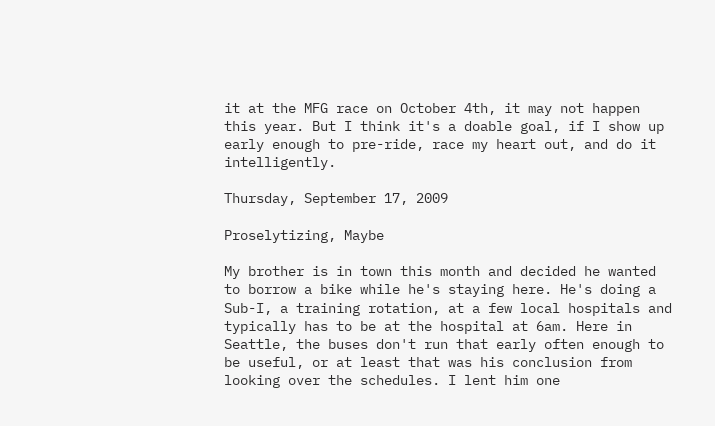it at the MFG race on October 4th, it may not happen this year. But I think it's a doable goal, if I show up early enough to pre-ride, race my heart out, and do it intelligently.

Thursday, September 17, 2009

Proselytizing, Maybe

My brother is in town this month and decided he wanted to borrow a bike while he's staying here. He's doing a Sub-I, a training rotation, at a few local hospitals and typically has to be at the hospital at 6am. Here in Seattle, the buses don't run that early often enough to be useful, or at least that was his conclusion from looking over the schedules. I lent him one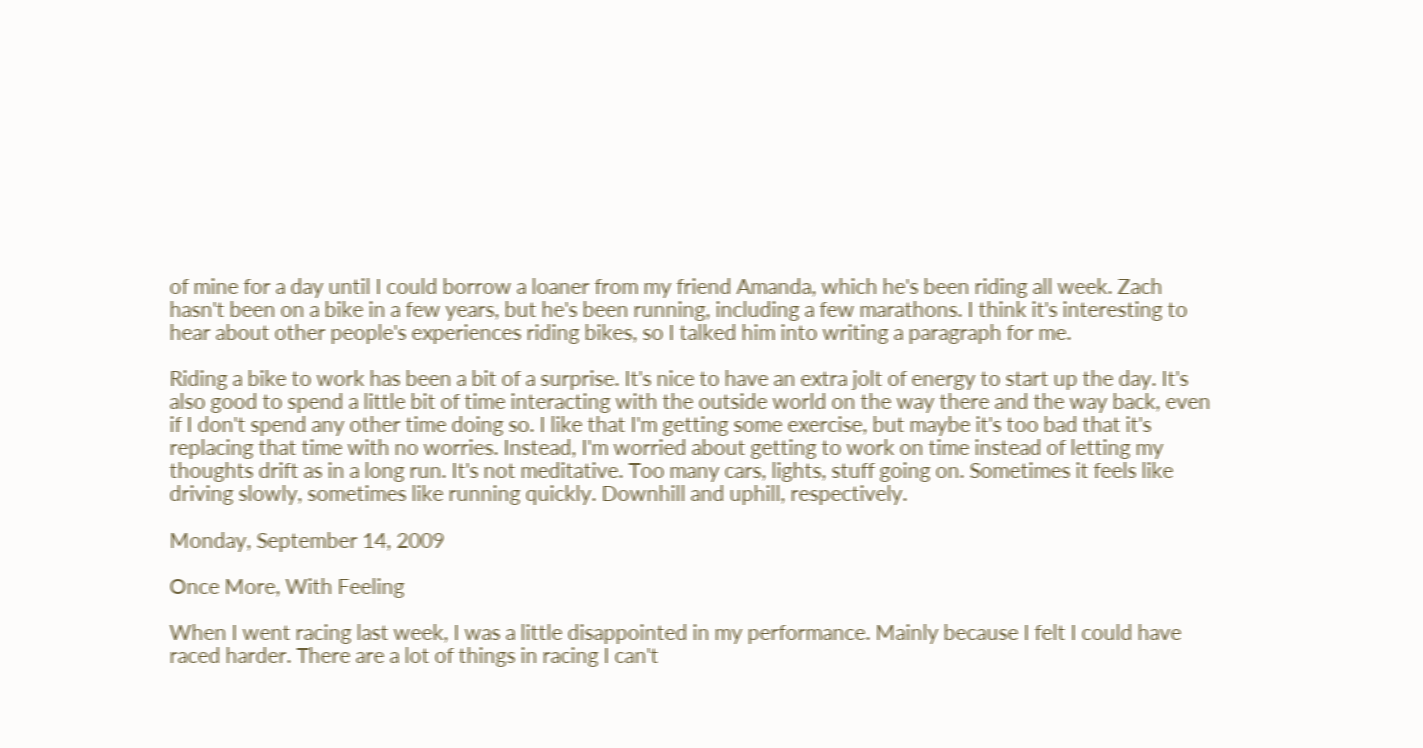of mine for a day until I could borrow a loaner from my friend Amanda, which he's been riding all week. Zach hasn't been on a bike in a few years, but he's been running, including a few marathons. I think it's interesting to hear about other people's experiences riding bikes, so I talked him into writing a paragraph for me.

Riding a bike to work has been a bit of a surprise. It's nice to have an extra jolt of energy to start up the day. It's also good to spend a little bit of time interacting with the outside world on the way there and the way back, even if I don't spend any other time doing so. I like that I'm getting some exercise, but maybe it's too bad that it's replacing that time with no worries. Instead, I'm worried about getting to work on time instead of letting my thoughts drift as in a long run. It's not meditative. Too many cars, lights, stuff going on. Sometimes it feels like driving slowly, sometimes like running quickly. Downhill and uphill, respectively.

Monday, September 14, 2009

Once More, With Feeling

When I went racing last week, I was a little disappointed in my performance. Mainly because I felt I could have raced harder. There are a lot of things in racing I can't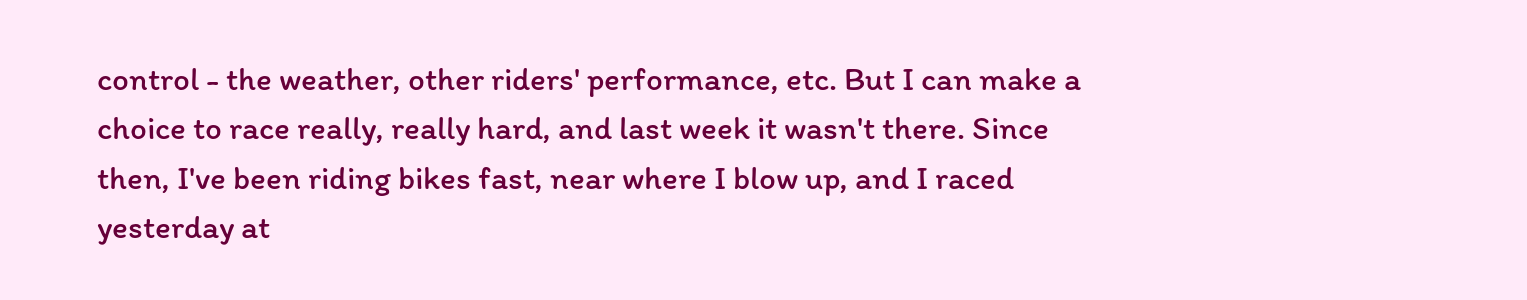control - the weather, other riders' performance, etc. But I can make a choice to race really, really hard, and last week it wasn't there. Since then, I've been riding bikes fast, near where I blow up, and I raced yesterday at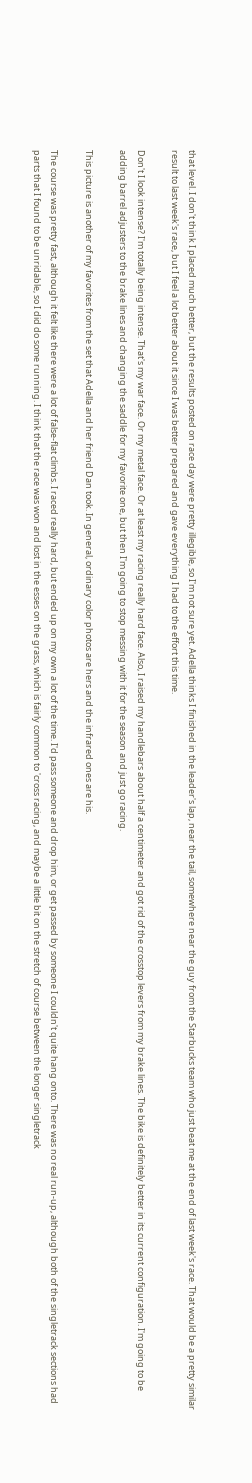that level. I don't think I placed much better, but the results posted on race day were pretty illegible, so I'm not sure yet. Adella thinks I finished in the leader's lap, near the tail, somewhere near the guy from the Starbucks team who just beat me at the end of last week's race. That would be a pretty similar result to last week's race, but I feel a lot better about it since I was better prepared and gave everything I had to the effort this time.

Don't I look intense? I'm totally being intense. That's my war face. Or my metal face. Or at least my racing really hard face. Also, I raised my handlebars about half a centimeter and got rid of the crosstop levers from my brake lines. The bike is definitely better in its current configuration. I'm going to be adding barrel adjusters to the brake lines and changing the saddle for my favorite one, but then I'm going to stop messing with it for the season and just go racing.

This picture is another of my favorites from the set that Adella and her friend Dan took. In general, ordinary color photos are hers and the infrared ones are his.

The course was pretty fast, although it felt like there were a lot of false-flat climbs. I raced really hard, but ended up on my own a lot of the time. I'd pass someone and drop him, or get passed by someone I couldn't quite hang onto. There was no real run-up, although both of the singletrack sections had parts that I found to be unridable, so I did do some running. I think that the race was won and lost in the esses on the grass, which is fairly common to 'cross racing, and maybe a little bit on the stretch of course between the longer singletrack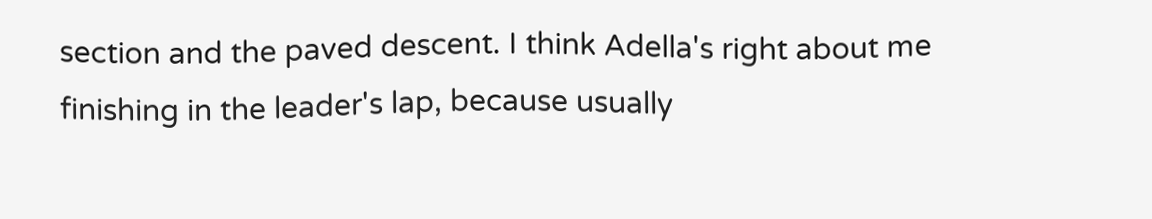section and the paved descent. I think Adella's right about me finishing in the leader's lap, because usually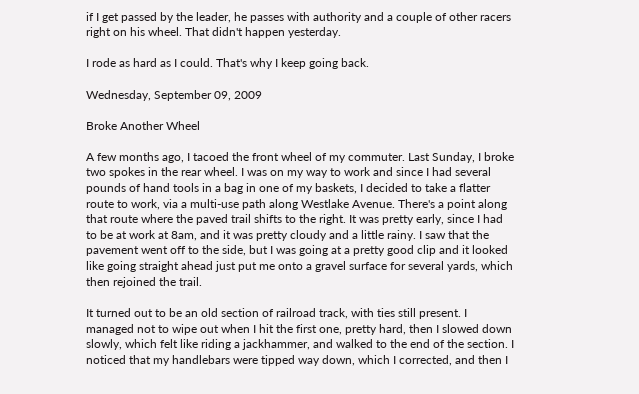if I get passed by the leader, he passes with authority and a couple of other racers right on his wheel. That didn't happen yesterday.

I rode as hard as I could. That's why I keep going back.

Wednesday, September 09, 2009

Broke Another Wheel

A few months ago, I tacoed the front wheel of my commuter. Last Sunday, I broke two spokes in the rear wheel. I was on my way to work and since I had several pounds of hand tools in a bag in one of my baskets, I decided to take a flatter route to work, via a multi-use path along Westlake Avenue. There's a point along that route where the paved trail shifts to the right. It was pretty early, since I had to be at work at 8am, and it was pretty cloudy and a little rainy. I saw that the pavement went off to the side, but I was going at a pretty good clip and it looked like going straight ahead just put me onto a gravel surface for several yards, which then rejoined the trail.

It turned out to be an old section of railroad track, with ties still present. I managed not to wipe out when I hit the first one, pretty hard, then I slowed down slowly, which felt like riding a jackhammer, and walked to the end of the section. I noticed that my handlebars were tipped way down, which I corrected, and then I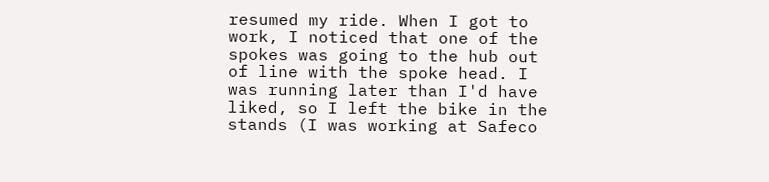resumed my ride. When I got to work, I noticed that one of the spokes was going to the hub out of line with the spoke head. I was running later than I'd have liked, so I left the bike in the stands (I was working at Safeco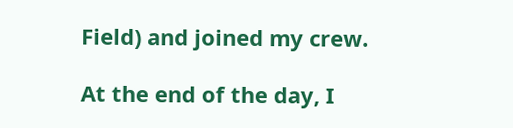Field) and joined my crew.

At the end of the day, I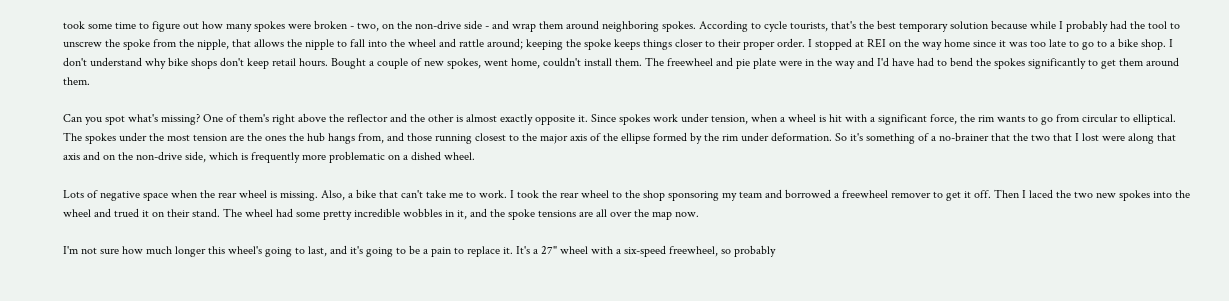took some time to figure out how many spokes were broken - two, on the non-drive side - and wrap them around neighboring spokes. According to cycle tourists, that's the best temporary solution because while I probably had the tool to unscrew the spoke from the nipple, that allows the nipple to fall into the wheel and rattle around; keeping the spoke keeps things closer to their proper order. I stopped at REI on the way home since it was too late to go to a bike shop. I don't understand why bike shops don't keep retail hours. Bought a couple of new spokes, went home, couldn't install them. The freewheel and pie plate were in the way and I'd have had to bend the spokes significantly to get them around them.

Can you spot what's missing? One of them's right above the reflector and the other is almost exactly opposite it. Since spokes work under tension, when a wheel is hit with a significant force, the rim wants to go from circular to elliptical. The spokes under the most tension are the ones the hub hangs from, and those running closest to the major axis of the ellipse formed by the rim under deformation. So it's something of a no-brainer that the two that I lost were along that axis and on the non-drive side, which is frequently more problematic on a dished wheel.

Lots of negative space when the rear wheel is missing. Also, a bike that can't take me to work. I took the rear wheel to the shop sponsoring my team and borrowed a freewheel remover to get it off. Then I laced the two new spokes into the wheel and trued it on their stand. The wheel had some pretty incredible wobbles in it, and the spoke tensions are all over the map now.

I'm not sure how much longer this wheel's going to last, and it's going to be a pain to replace it. It's a 27" wheel with a six-speed freewheel, so probably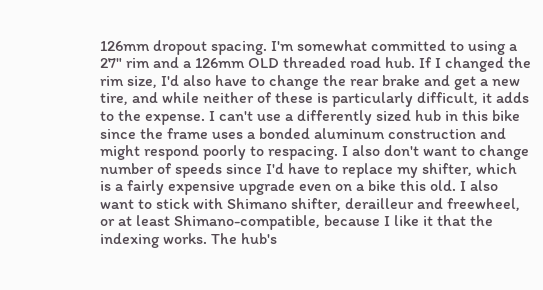126mm dropout spacing. I'm somewhat committed to using a 27" rim and a 126mm OLD threaded road hub. If I changed the rim size, I'd also have to change the rear brake and get a new tire, and while neither of these is particularly difficult, it adds to the expense. I can't use a differently sized hub in this bike since the frame uses a bonded aluminum construction and might respond poorly to respacing. I also don't want to change number of speeds since I'd have to replace my shifter, which is a fairly expensive upgrade even on a bike this old. I also want to stick with Shimano shifter, derailleur and freewheel, or at least Shimano-compatible, because I like it that the indexing works. The hub's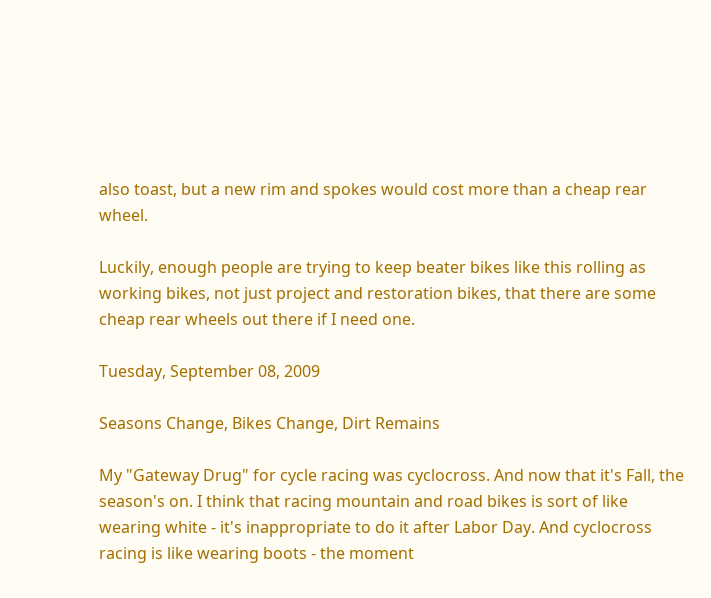also toast, but a new rim and spokes would cost more than a cheap rear wheel.

Luckily, enough people are trying to keep beater bikes like this rolling as working bikes, not just project and restoration bikes, that there are some cheap rear wheels out there if I need one.

Tuesday, September 08, 2009

Seasons Change, Bikes Change, Dirt Remains

My "Gateway Drug" for cycle racing was cyclocross. And now that it's Fall, the season's on. I think that racing mountain and road bikes is sort of like wearing white - it's inappropriate to do it after Labor Day. And cyclocross racing is like wearing boots - the moment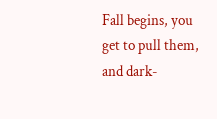Fall begins, you get to pull them, and dark-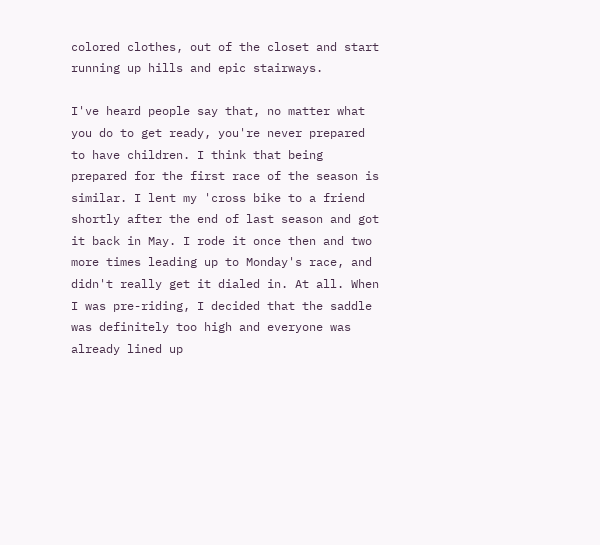colored clothes, out of the closet and start running up hills and epic stairways.

I've heard people say that, no matter what you do to get ready, you're never prepared to have children. I think that being prepared for the first race of the season is similar. I lent my 'cross bike to a friend shortly after the end of last season and got it back in May. I rode it once then and two more times leading up to Monday's race, and didn't really get it dialed in. At all. When I was pre-riding, I decided that the saddle was definitely too high and everyone was already lined up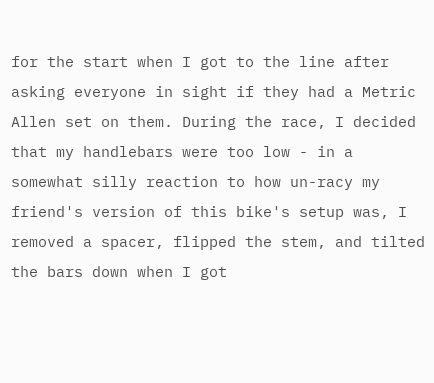for the start when I got to the line after asking everyone in sight if they had a Metric Allen set on them. During the race, I decided that my handlebars were too low - in a somewhat silly reaction to how un-racy my friend's version of this bike's setup was, I removed a spacer, flipped the stem, and tilted the bars down when I got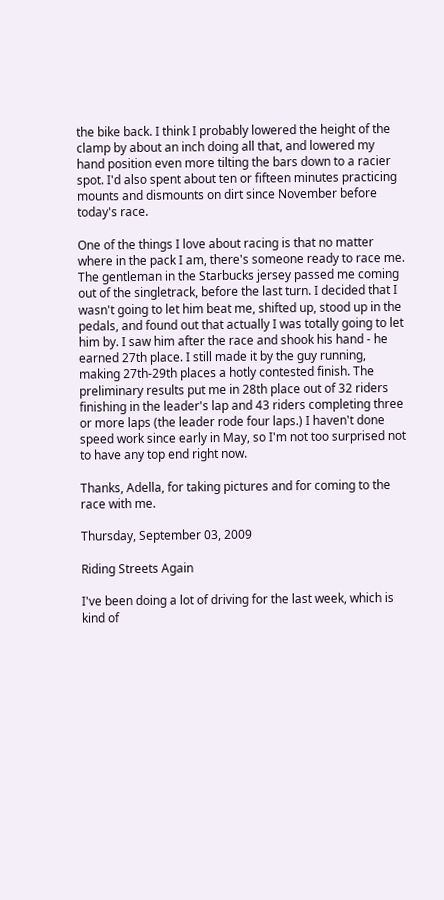the bike back. I think I probably lowered the height of the clamp by about an inch doing all that, and lowered my hand position even more tilting the bars down to a racier spot. I'd also spent about ten or fifteen minutes practicing mounts and dismounts on dirt since November before today's race.

One of the things I love about racing is that no matter where in the pack I am, there's someone ready to race me. The gentleman in the Starbucks jersey passed me coming out of the singletrack, before the last turn. I decided that I wasn't going to let him beat me, shifted up, stood up in the pedals, and found out that actually I was totally going to let him by. I saw him after the race and shook his hand - he earned 27th place. I still made it by the guy running, making 27th-29th places a hotly contested finish. The preliminary results put me in 28th place out of 32 riders finishing in the leader's lap and 43 riders completing three or more laps (the leader rode four laps.) I haven't done speed work since early in May, so I'm not too surprised not to have any top end right now.

Thanks, Adella, for taking pictures and for coming to the race with me.

Thursday, September 03, 2009

Riding Streets Again

I've been doing a lot of driving for the last week, which is kind of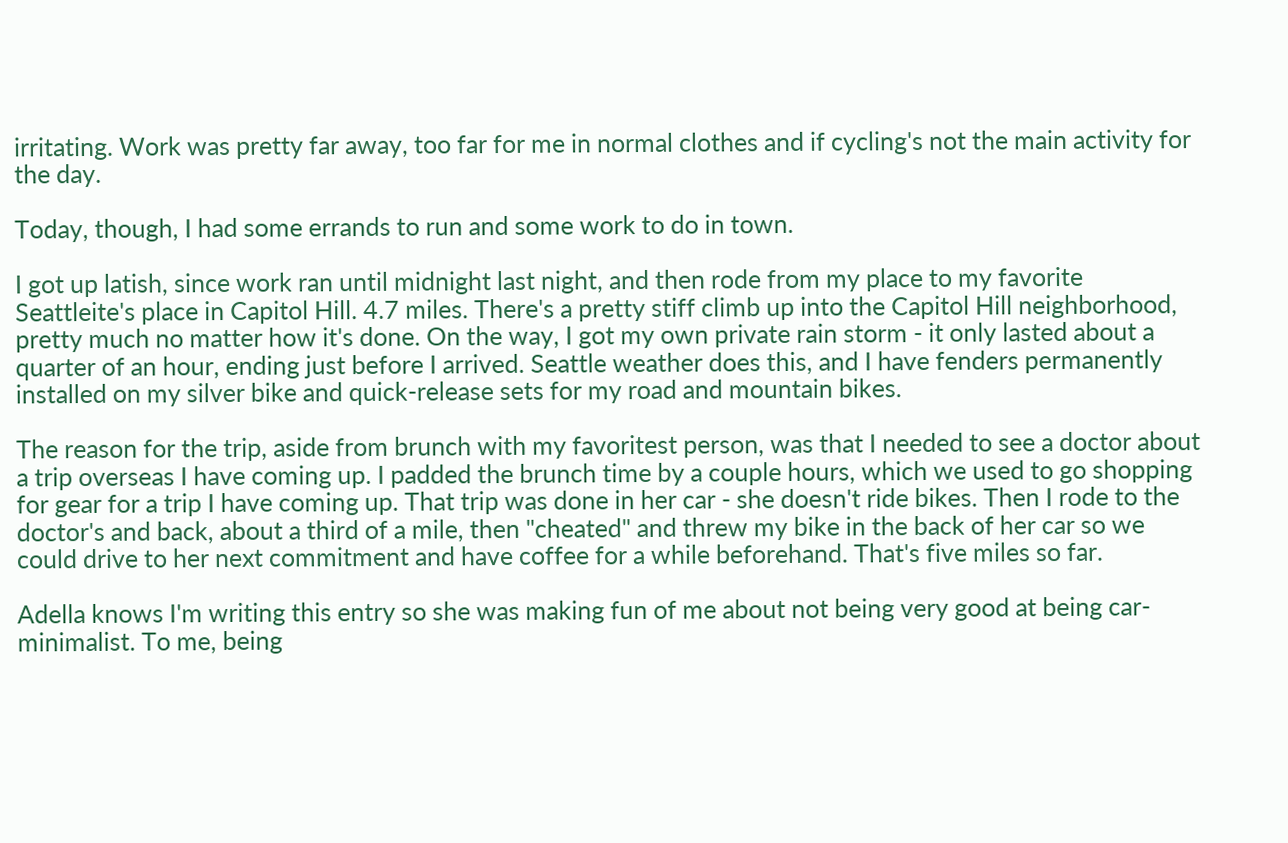irritating. Work was pretty far away, too far for me in normal clothes and if cycling's not the main activity for the day.

Today, though, I had some errands to run and some work to do in town.

I got up latish, since work ran until midnight last night, and then rode from my place to my favorite Seattleite's place in Capitol Hill. 4.7 miles. There's a pretty stiff climb up into the Capitol Hill neighborhood, pretty much no matter how it's done. On the way, I got my own private rain storm - it only lasted about a quarter of an hour, ending just before I arrived. Seattle weather does this, and I have fenders permanently installed on my silver bike and quick-release sets for my road and mountain bikes.

The reason for the trip, aside from brunch with my favoritest person, was that I needed to see a doctor about a trip overseas I have coming up. I padded the brunch time by a couple hours, which we used to go shopping for gear for a trip I have coming up. That trip was done in her car - she doesn't ride bikes. Then I rode to the doctor's and back, about a third of a mile, then "cheated" and threw my bike in the back of her car so we could drive to her next commitment and have coffee for a while beforehand. That's five miles so far.

Adella knows I'm writing this entry so she was making fun of me about not being very good at being car-minimalist. To me, being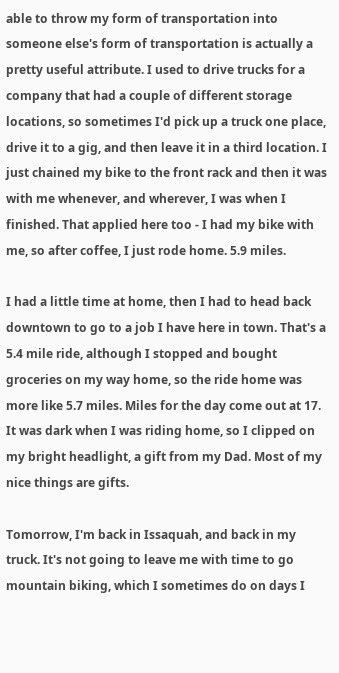able to throw my form of transportation into someone else's form of transportation is actually a pretty useful attribute. I used to drive trucks for a company that had a couple of different storage locations, so sometimes I'd pick up a truck one place, drive it to a gig, and then leave it in a third location. I just chained my bike to the front rack and then it was with me whenever, and wherever, I was when I finished. That applied here too - I had my bike with me, so after coffee, I just rode home. 5.9 miles.

I had a little time at home, then I had to head back downtown to go to a job I have here in town. That's a 5.4 mile ride, although I stopped and bought groceries on my way home, so the ride home was more like 5.7 miles. Miles for the day come out at 17. It was dark when I was riding home, so I clipped on my bright headlight, a gift from my Dad. Most of my nice things are gifts.

Tomorrow, I'm back in Issaquah, and back in my truck. It's not going to leave me with time to go mountain biking, which I sometimes do on days I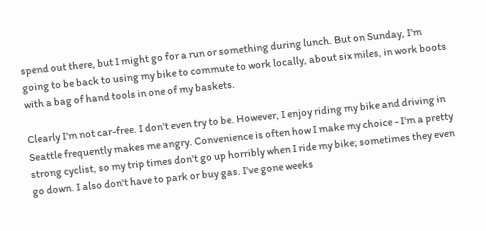spend out there, but I might go for a run or something during lunch. But on Sunday, I'm going to be back to using my bike to commute to work locally, about six miles, in work boots with a bag of hand tools in one of my baskets.

Clearly I'm not car-free. I don't even try to be. However, I enjoy riding my bike and driving in Seattle frequently makes me angry. Convenience is often how I make my choice - I'm a pretty strong cyclist, so my trip times don't go up horribly when I ride my bike; sometimes they even go down. I also don't have to park or buy gas. I've gone weeks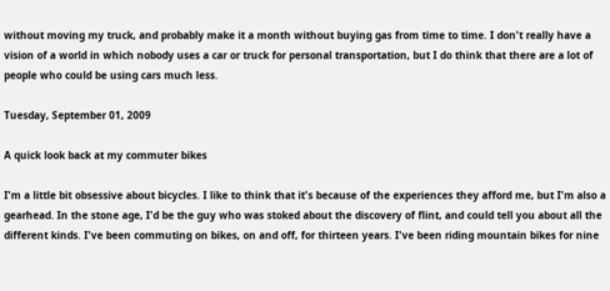without moving my truck, and probably make it a month without buying gas from time to time. I don't really have a vision of a world in which nobody uses a car or truck for personal transportation, but I do think that there are a lot of people who could be using cars much less.

Tuesday, September 01, 2009

A quick look back at my commuter bikes

I'm a little bit obsessive about bicycles. I like to think that it's because of the experiences they afford me, but I'm also a gearhead. In the stone age, I'd be the guy who was stoked about the discovery of flint, and could tell you about all the different kinds. I've been commuting on bikes, on and off, for thirteen years. I've been riding mountain bikes for nine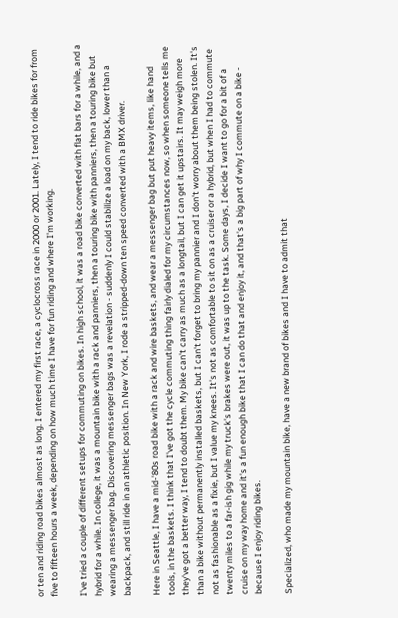or ten and riding road bikes almost as long. I entered my first race, a cyclocross race in 2000 or 2001. Lately, I tend to ride bikes for from five to fifteen hours a week, depending on how much time I have for fun riding and where I'm working.

I've tried a couple of different setups for commuting on bikes. In high school, it was a road bike converted with flat bars for a while, and a hybrid for a while. In college, it was a mountain bike with a rack and panniers, then a touring bike with panniers, then a touring bike but wearing a messenger bag. Discovering messenger bags was a revelation - suddenly I could stabilize a load on my back, lower than a backpack, and still ride in an athletic position. In New York, I rode a stripped-down ten speed converted with a BMX driver.

Here in Seattle, I have a mid-'80s road bike with a rack and wire baskets, and wear a messenger bag but put heavy items, like hand tools, in the baskets. I think that I've got the cycle commuting thing fairly dialed for my circumstances now, so when someone tells me they've got a better way, I tend to doubt them. My bike can't carry as much as a longtail, but I can get it upstairs. It may weigh more than a bike without permanently installed baskets, but I can't forget to bring my pannier and I don't worry about them being stolen. It's not as fashionable as a fixie, but I value my knees. It's not as comfortable to sit on as a cruiser or a hybrid, but when I had to commute twenty miles to a far-ish gig while my truck's brakes were out, it was up to the task. Some days, I decide I want to go for a bit of a cruise on my way home and it's a fun enough bike that I can do that and enjoy it, and that's a big part of why I commute on a bike - because I enjoy riding bikes.

Specialized, who made my mountain bike, have a new brand of bikes and I have to admit that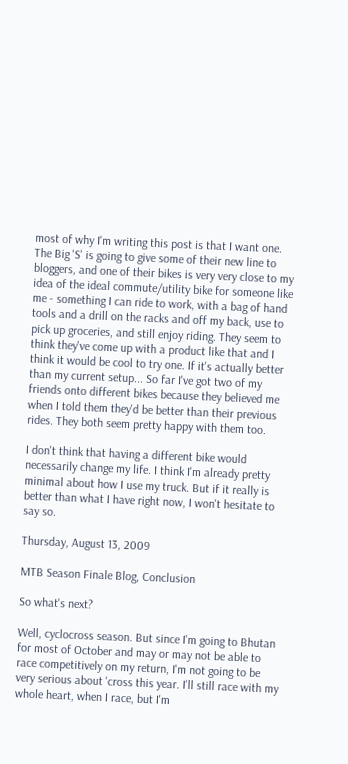most of why I'm writing this post is that I want one. The Big 'S' is going to give some of their new line to bloggers, and one of their bikes is very very close to my idea of the ideal commute/utility bike for someone like me - something I can ride to work, with a bag of hand tools and a drill on the racks and off my back, use to pick up groceries, and still enjoy riding. They seem to think they've come up with a product like that and I think it would be cool to try one. If it's actually better than my current setup... So far I've got two of my friends onto different bikes because they believed me when I told them they'd be better than their previous rides. They both seem pretty happy with them too.

I don't think that having a different bike would necessarily change my life. I think I'm already pretty minimal about how I use my truck. But if it really is better than what I have right now, I won't hesitate to say so.

Thursday, August 13, 2009

MTB Season Finale Blog, Conclusion

So what's next?

Well, cyclocross season. But since I'm going to Bhutan for most of October and may or may not be able to race competitively on my return, I'm not going to be very serious about 'cross this year. I'll still race with my whole heart, when I race, but I'm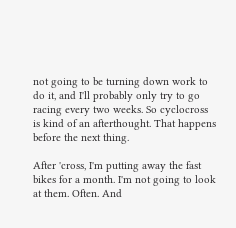not going to be turning down work to do it, and I'll probably only try to go racing every two weeks. So cyclocross is kind of an afterthought. That happens before the next thing.

After 'cross, I'm putting away the fast bikes for a month. I'm not going to look at them. Often. And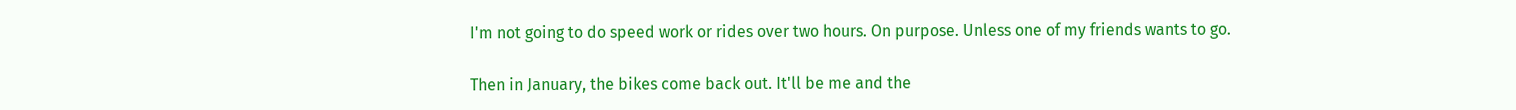I'm not going to do speed work or rides over two hours. On purpose. Unless one of my friends wants to go.

Then in January, the bikes come back out. It'll be me and the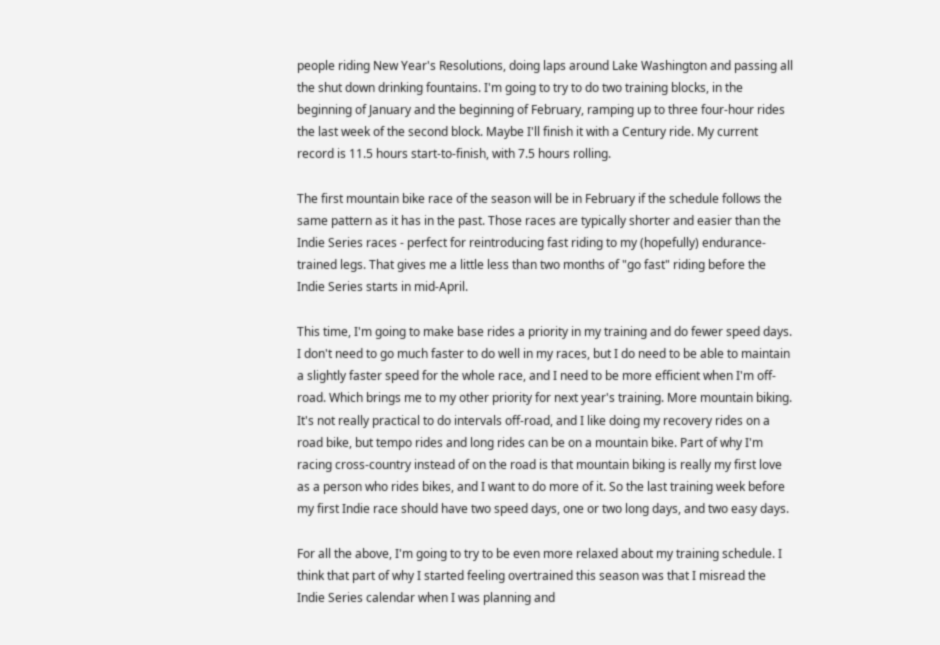people riding New Year's Resolutions, doing laps around Lake Washington and passing all the shut down drinking fountains. I'm going to try to do two training blocks, in the beginning of January and the beginning of February, ramping up to three four-hour rides the last week of the second block. Maybe I'll finish it with a Century ride. My current record is 11.5 hours start-to-finish, with 7.5 hours rolling.

The first mountain bike race of the season will be in February if the schedule follows the same pattern as it has in the past. Those races are typically shorter and easier than the Indie Series races - perfect for reintroducing fast riding to my (hopefully) endurance-trained legs. That gives me a little less than two months of "go fast" riding before the Indie Series starts in mid-April.

This time, I'm going to make base rides a priority in my training and do fewer speed days. I don't need to go much faster to do well in my races, but I do need to be able to maintain a slightly faster speed for the whole race, and I need to be more efficient when I'm off-road. Which brings me to my other priority for next year's training. More mountain biking. It's not really practical to do intervals off-road, and I like doing my recovery rides on a road bike, but tempo rides and long rides can be on a mountain bike. Part of why I'm racing cross-country instead of on the road is that mountain biking is really my first love as a person who rides bikes, and I want to do more of it. So the last training week before my first Indie race should have two speed days, one or two long days, and two easy days.

For all the above, I'm going to try to be even more relaxed about my training schedule. I think that part of why I started feeling overtrained this season was that I misread the Indie Series calendar when I was planning and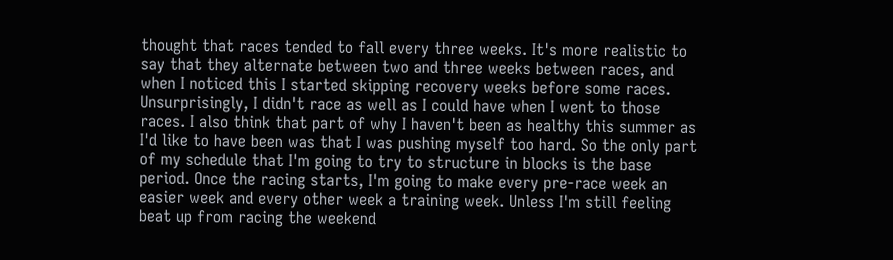thought that races tended to fall every three weeks. It's more realistic to say that they alternate between two and three weeks between races, and when I noticed this I started skipping recovery weeks before some races. Unsurprisingly, I didn't race as well as I could have when I went to those races. I also think that part of why I haven't been as healthy this summer as I'd like to have been was that I was pushing myself too hard. So the only part of my schedule that I'm going to try to structure in blocks is the base period. Once the racing starts, I'm going to make every pre-race week an easier week and every other week a training week. Unless I'm still feeling beat up from racing the weekend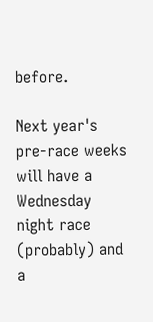before.

Next year's pre-race weeks will have a Wednesday night race (probably) and a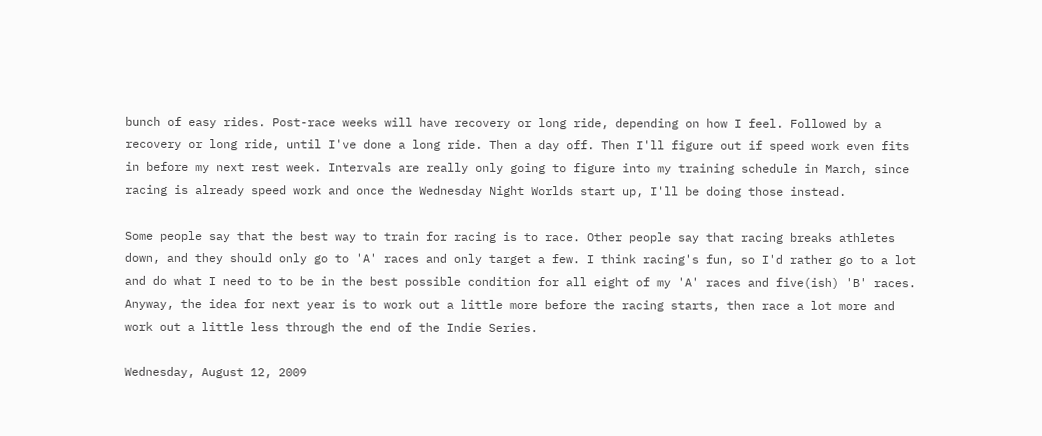bunch of easy rides. Post-race weeks will have recovery or long ride, depending on how I feel. Followed by a recovery or long ride, until I've done a long ride. Then a day off. Then I'll figure out if speed work even fits in before my next rest week. Intervals are really only going to figure into my training schedule in March, since racing is already speed work and once the Wednesday Night Worlds start up, I'll be doing those instead.

Some people say that the best way to train for racing is to race. Other people say that racing breaks athletes down, and they should only go to 'A' races and only target a few. I think racing's fun, so I'd rather go to a lot and do what I need to to be in the best possible condition for all eight of my 'A' races and five(ish) 'B' races. Anyway, the idea for next year is to work out a little more before the racing starts, then race a lot more and work out a little less through the end of the Indie Series.

Wednesday, August 12, 2009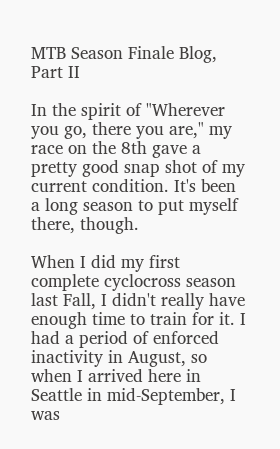MTB Season Finale Blog, Part II

In the spirit of "Wherever you go, there you are," my race on the 8th gave a pretty good snap shot of my current condition. It's been a long season to put myself there, though.

When I did my first complete cyclocross season last Fall, I didn't really have enough time to train for it. I had a period of enforced inactivity in August, so when I arrived here in Seattle in mid-September, I was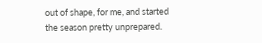out of shape, for me, and started the season pretty unprepared.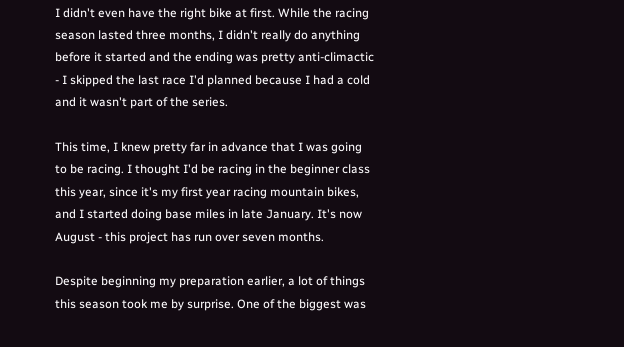I didn't even have the right bike at first. While the racing season lasted three months, I didn't really do anything before it started and the ending was pretty anti-climactic - I skipped the last race I'd planned because I had a cold and it wasn't part of the series.

This time, I knew pretty far in advance that I was going to be racing. I thought I'd be racing in the beginner class this year, since it's my first year racing mountain bikes, and I started doing base miles in late January. It's now August - this project has run over seven months.

Despite beginning my preparation earlier, a lot of things this season took me by surprise. One of the biggest was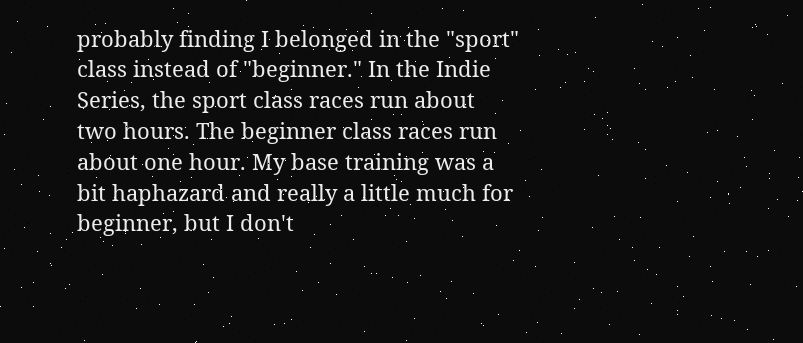probably finding I belonged in the "sport" class instead of "beginner." In the Indie Series, the sport class races run about two hours. The beginner class races run about one hour. My base training was a bit haphazard and really a little much for beginner, but I don't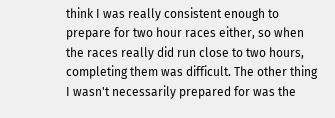think I was really consistent enough to prepare for two hour races either, so when the races really did run close to two hours, completing them was difficult. The other thing I wasn't necessarily prepared for was the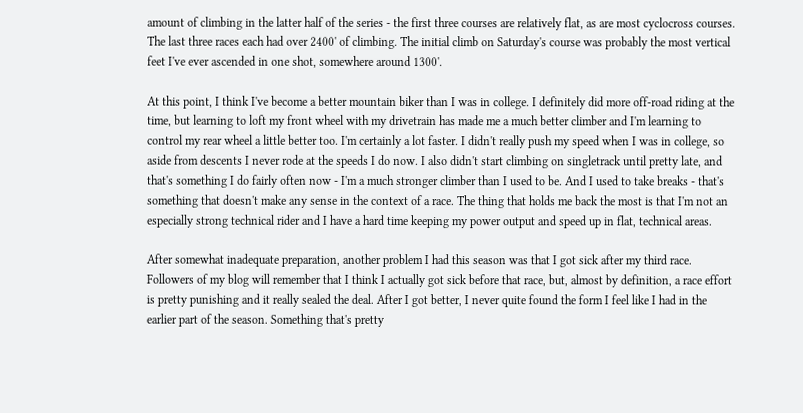amount of climbing in the latter half of the series - the first three courses are relatively flat, as are most cyclocross courses. The last three races each had over 2400' of climbing. The initial climb on Saturday's course was probably the most vertical feet I've ever ascended in one shot, somewhere around 1300'.

At this point, I think I've become a better mountain biker than I was in college. I definitely did more off-road riding at the time, but learning to loft my front wheel with my drivetrain has made me a much better climber and I'm learning to control my rear wheel a little better too. I'm certainly a lot faster. I didn't really push my speed when I was in college, so aside from descents I never rode at the speeds I do now. I also didn't start climbing on singletrack until pretty late, and that's something I do fairly often now - I'm a much stronger climber than I used to be. And I used to take breaks - that's something that doesn't make any sense in the context of a race. The thing that holds me back the most is that I'm not an especially strong technical rider and I have a hard time keeping my power output and speed up in flat, technical areas.

After somewhat inadequate preparation, another problem I had this season was that I got sick after my third race. Followers of my blog will remember that I think I actually got sick before that race, but, almost by definition, a race effort is pretty punishing and it really sealed the deal. After I got better, I never quite found the form I feel like I had in the earlier part of the season. Something that's pretty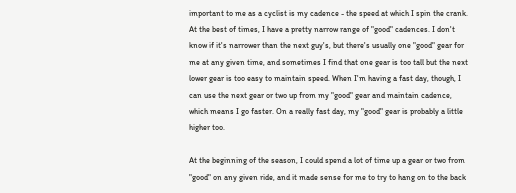important to me as a cyclist is my cadence - the speed at which I spin the crank. At the best of times, I have a pretty narrow range of "good" cadences. I don't know if it's narrower than the next guy's, but there's usually one "good" gear for me at any given time, and sometimes I find that one gear is too tall but the next lower gear is too easy to maintain speed. When I'm having a fast day, though, I can use the next gear or two up from my "good" gear and maintain cadence, which means I go faster. On a really fast day, my "good" gear is probably a little higher too.

At the beginning of the season, I could spend a lot of time up a gear or two from "good" on any given ride, and it made sense for me to try to hang on to the back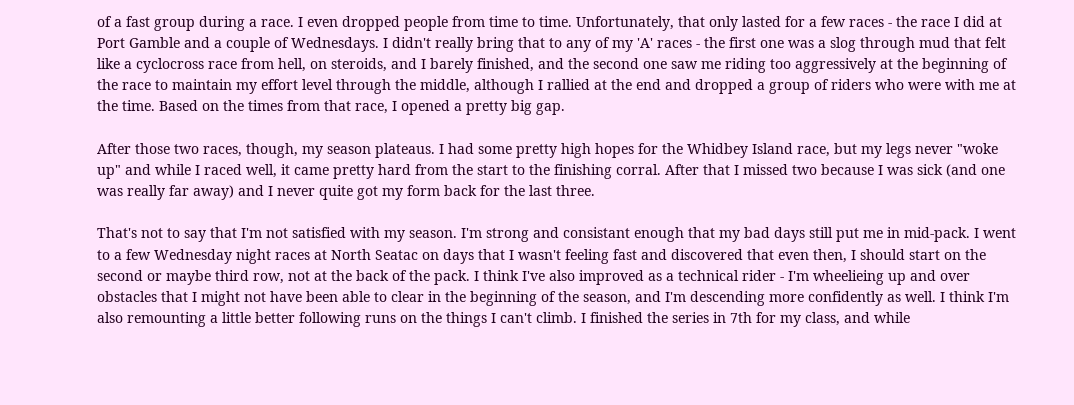of a fast group during a race. I even dropped people from time to time. Unfortunately, that only lasted for a few races - the race I did at Port Gamble and a couple of Wednesdays. I didn't really bring that to any of my 'A' races - the first one was a slog through mud that felt like a cyclocross race from hell, on steroids, and I barely finished, and the second one saw me riding too aggressively at the beginning of the race to maintain my effort level through the middle, although I rallied at the end and dropped a group of riders who were with me at the time. Based on the times from that race, I opened a pretty big gap.

After those two races, though, my season plateaus. I had some pretty high hopes for the Whidbey Island race, but my legs never "woke up" and while I raced well, it came pretty hard from the start to the finishing corral. After that I missed two because I was sick (and one was really far away) and I never quite got my form back for the last three.

That's not to say that I'm not satisfied with my season. I'm strong and consistant enough that my bad days still put me in mid-pack. I went to a few Wednesday night races at North Seatac on days that I wasn't feeling fast and discovered that even then, I should start on the second or maybe third row, not at the back of the pack. I think I've also improved as a technical rider - I'm wheelieing up and over obstacles that I might not have been able to clear in the beginning of the season, and I'm descending more confidently as well. I think I'm also remounting a little better following runs on the things I can't climb. I finished the series in 7th for my class, and while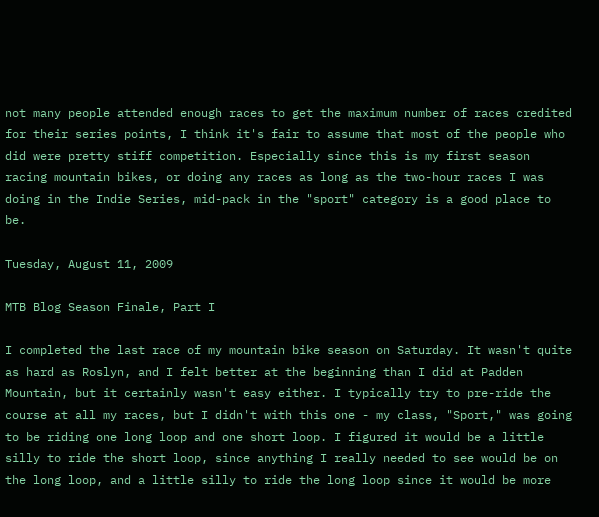not many people attended enough races to get the maximum number of races credited for their series points, I think it's fair to assume that most of the people who did were pretty stiff competition. Especially since this is my first season racing mountain bikes, or doing any races as long as the two-hour races I was doing in the Indie Series, mid-pack in the "sport" category is a good place to be.

Tuesday, August 11, 2009

MTB Blog Season Finale, Part I

I completed the last race of my mountain bike season on Saturday. It wasn't quite as hard as Roslyn, and I felt better at the beginning than I did at Padden Mountain, but it certainly wasn't easy either. I typically try to pre-ride the course at all my races, but I didn't with this one - my class, "Sport," was going to be riding one long loop and one short loop. I figured it would be a little silly to ride the short loop, since anything I really needed to see would be on the long loop, and a little silly to ride the long loop since it would be more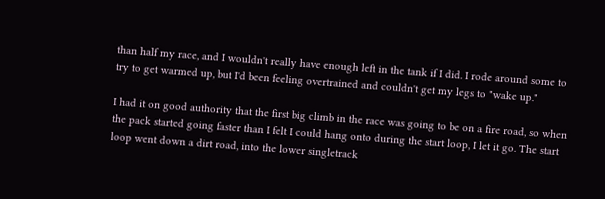than half my race, and I wouldn't really have enough left in the tank if I did. I rode around some to try to get warmed up, but I'd been feeling overtrained and couldn't get my legs to "wake up."

I had it on good authority that the first big climb in the race was going to be on a fire road, so when the pack started going faster than I felt I could hang onto during the start loop, I let it go. The start loop went down a dirt road, into the lower singletrack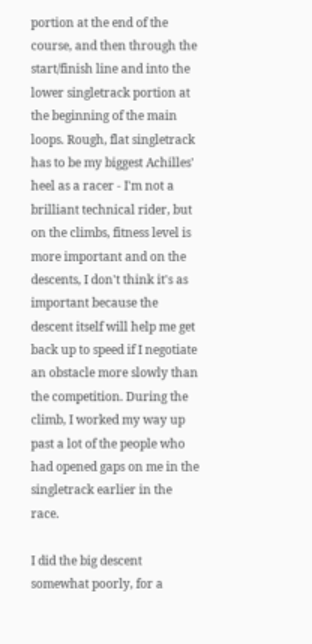portion at the end of the course, and then through the start/finish line and into the lower singletrack portion at the beginning of the main loops. Rough, flat singletrack has to be my biggest Achilles' heel as a racer - I'm not a brilliant technical rider, but on the climbs, fitness level is more important and on the descents, I don't think it's as important because the descent itself will help me get back up to speed if I negotiate an obstacle more slowly than the competition. During the climb, I worked my way up past a lot of the people who had opened gaps on me in the singletrack earlier in the race.

I did the big descent somewhat poorly, for a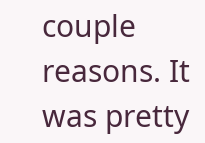couple reasons. It was pretty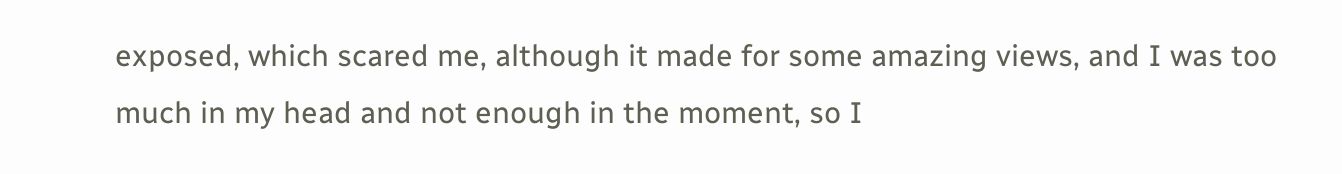exposed, which scared me, although it made for some amazing views, and I was too much in my head and not enough in the moment, so I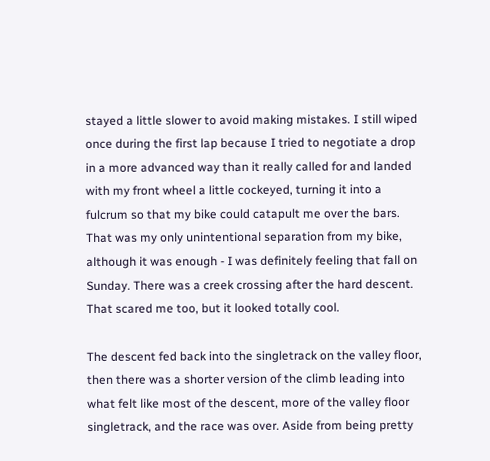stayed a little slower to avoid making mistakes. I still wiped once during the first lap because I tried to negotiate a drop in a more advanced way than it really called for and landed with my front wheel a little cockeyed, turning it into a fulcrum so that my bike could catapult me over the bars. That was my only unintentional separation from my bike, although it was enough - I was definitely feeling that fall on Sunday. There was a creek crossing after the hard descent. That scared me too, but it looked totally cool.

The descent fed back into the singletrack on the valley floor, then there was a shorter version of the climb leading into what felt like most of the descent, more of the valley floor singletrack, and the race was over. Aside from being pretty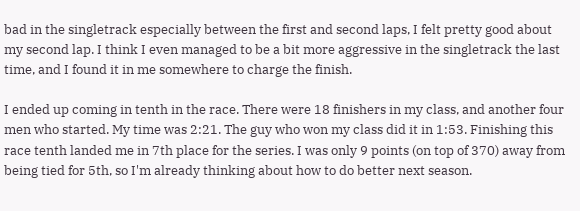bad in the singletrack especially between the first and second laps, I felt pretty good about my second lap. I think I even managed to be a bit more aggressive in the singletrack the last time, and I found it in me somewhere to charge the finish.

I ended up coming in tenth in the race. There were 18 finishers in my class, and another four men who started. My time was 2:21. The guy who won my class did it in 1:53. Finishing this race tenth landed me in 7th place for the series. I was only 9 points (on top of 370) away from being tied for 5th, so I'm already thinking about how to do better next season.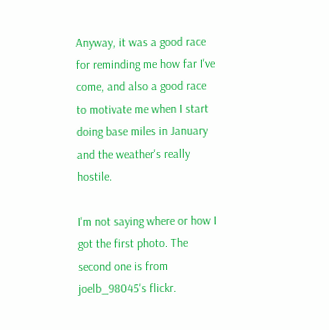Anyway, it was a good race for reminding me how far I've come, and also a good race to motivate me when I start doing base miles in January and the weather's really hostile.

I'm not saying where or how I got the first photo. The second one is from joelb_98045's flickr.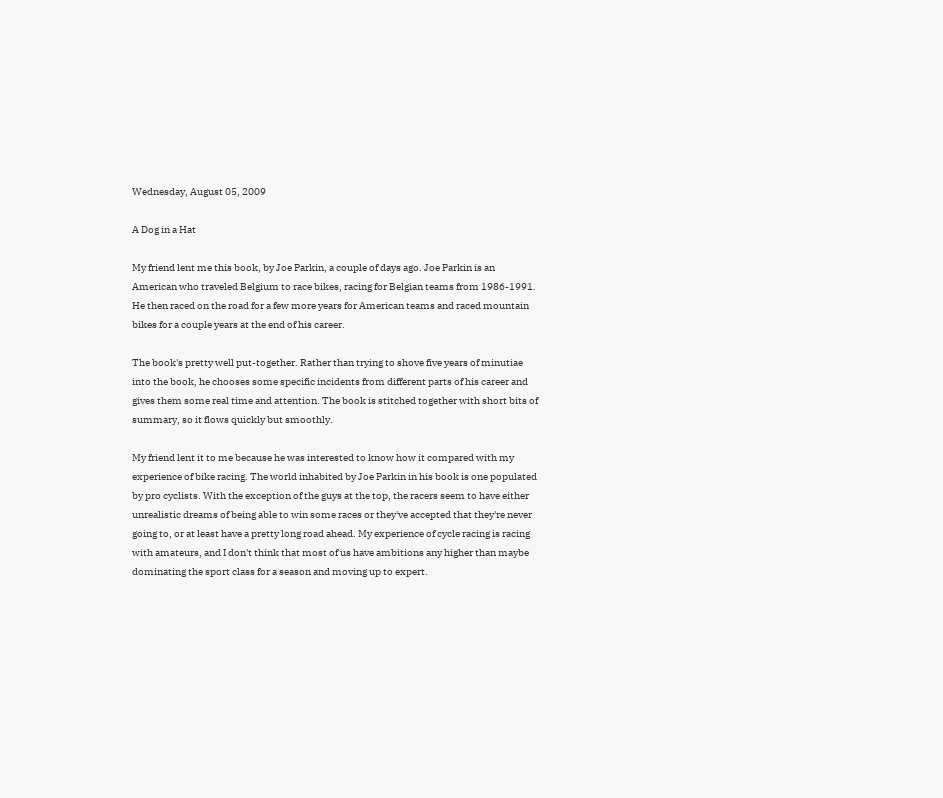Wednesday, August 05, 2009

A Dog in a Hat

My friend lent me this book, by Joe Parkin, a couple of days ago. Joe Parkin is an American who traveled Belgium to race bikes, racing for Belgian teams from 1986-1991. He then raced on the road for a few more years for American teams and raced mountain bikes for a couple years at the end of his career.

The book's pretty well put-together. Rather than trying to shove five years of minutiae into the book, he chooses some specific incidents from different parts of his career and gives them some real time and attention. The book is stitched together with short bits of summary, so it flows quickly but smoothly.

My friend lent it to me because he was interested to know how it compared with my experience of bike racing. The world inhabited by Joe Parkin in his book is one populated by pro cyclists. With the exception of the guys at the top, the racers seem to have either unrealistic dreams of being able to win some races or they've accepted that they're never going to, or at least have a pretty long road ahead. My experience of cycle racing is racing with amateurs, and I don't think that most of us have ambitions any higher than maybe dominating the sport class for a season and moving up to expert.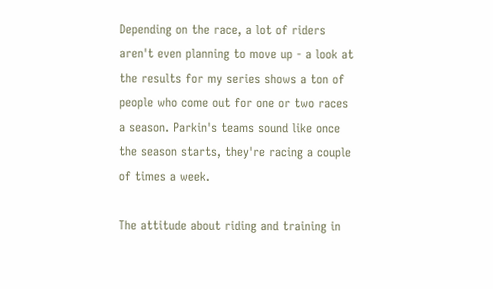Depending on the race, a lot of riders aren't even planning to move up - a look at the results for my series shows a ton of people who come out for one or two races a season. Parkin's teams sound like once the season starts, they're racing a couple of times a week.

The attitude about riding and training in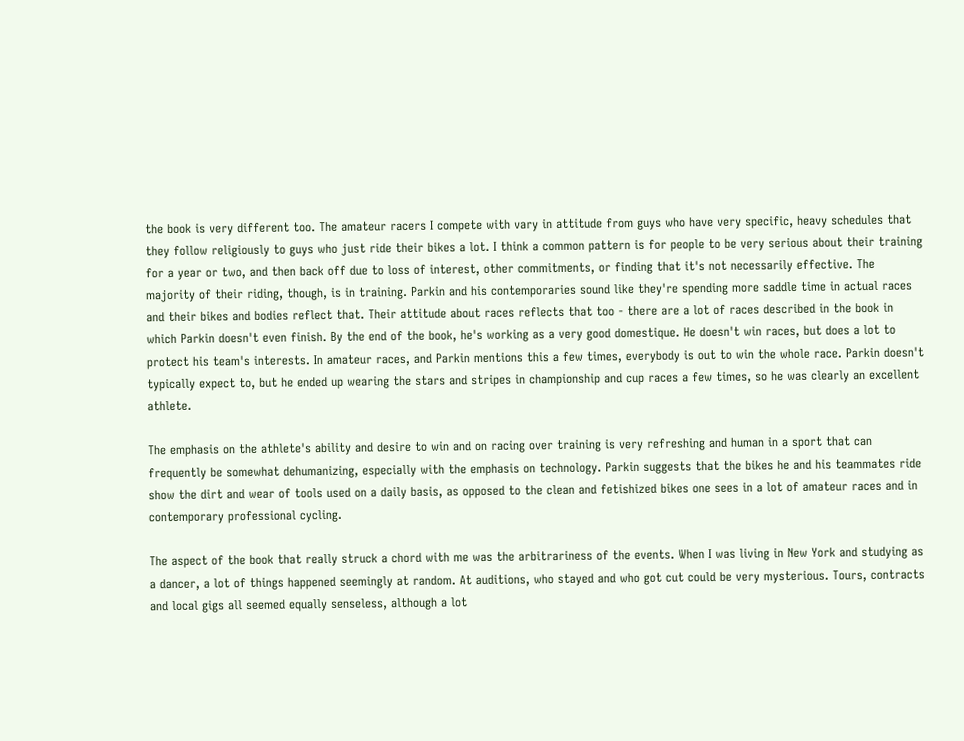the book is very different too. The amateur racers I compete with vary in attitude from guys who have very specific, heavy schedules that they follow religiously to guys who just ride their bikes a lot. I think a common pattern is for people to be very serious about their training for a year or two, and then back off due to loss of interest, other commitments, or finding that it's not necessarily effective. The majority of their riding, though, is in training. Parkin and his contemporaries sound like they're spending more saddle time in actual races and their bikes and bodies reflect that. Their attitude about races reflects that too - there are a lot of races described in the book in which Parkin doesn't even finish. By the end of the book, he's working as a very good domestique. He doesn't win races, but does a lot to protect his team's interests. In amateur races, and Parkin mentions this a few times, everybody is out to win the whole race. Parkin doesn't typically expect to, but he ended up wearing the stars and stripes in championship and cup races a few times, so he was clearly an excellent athlete.

The emphasis on the athlete's ability and desire to win and on racing over training is very refreshing and human in a sport that can frequently be somewhat dehumanizing, especially with the emphasis on technology. Parkin suggests that the bikes he and his teammates ride show the dirt and wear of tools used on a daily basis, as opposed to the clean and fetishized bikes one sees in a lot of amateur races and in contemporary professional cycling.

The aspect of the book that really struck a chord with me was the arbitrariness of the events. When I was living in New York and studying as a dancer, a lot of things happened seemingly at random. At auditions, who stayed and who got cut could be very mysterious. Tours, contracts and local gigs all seemed equally senseless, although a lot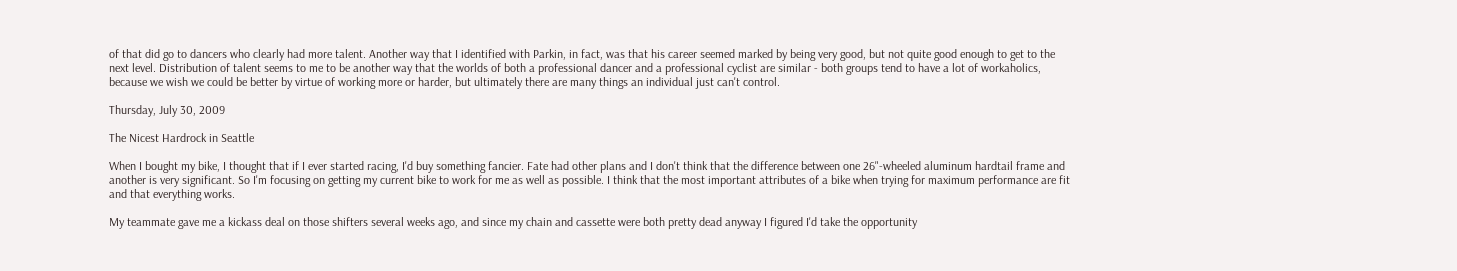of that did go to dancers who clearly had more talent. Another way that I identified with Parkin, in fact, was that his career seemed marked by being very good, but not quite good enough to get to the next level. Distribution of talent seems to me to be another way that the worlds of both a professional dancer and a professional cyclist are similar - both groups tend to have a lot of workaholics, because we wish we could be better by virtue of working more or harder, but ultimately there are many things an individual just can't control.

Thursday, July 30, 2009

The Nicest Hardrock in Seattle

When I bought my bike, I thought that if I ever started racing, I'd buy something fancier. Fate had other plans and I don't think that the difference between one 26"-wheeled aluminum hardtail frame and another is very significant. So I'm focusing on getting my current bike to work for me as well as possible. I think that the most important attributes of a bike when trying for maximum performance are fit and that everything works.

My teammate gave me a kickass deal on those shifters several weeks ago, and since my chain and cassette were both pretty dead anyway I figured I'd take the opportunity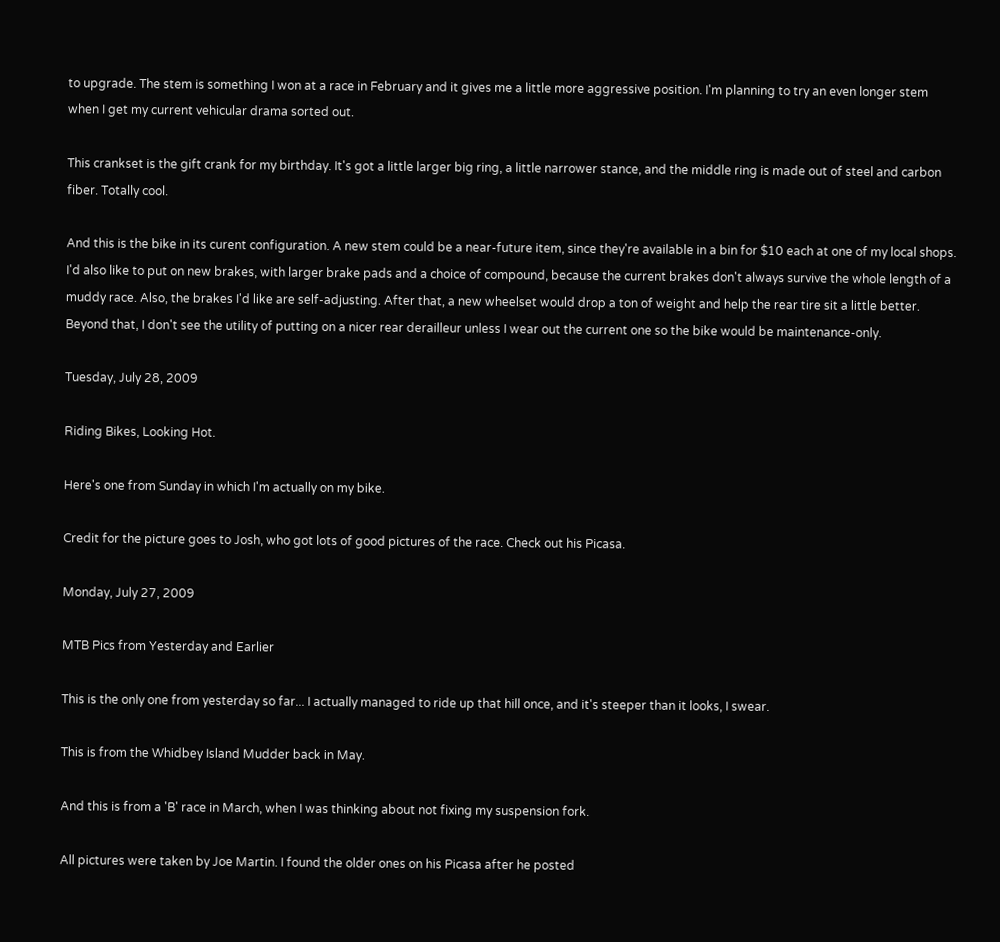to upgrade. The stem is something I won at a race in February and it gives me a little more aggressive position. I'm planning to try an even longer stem when I get my current vehicular drama sorted out.

This crankset is the gift crank for my birthday. It's got a little larger big ring, a little narrower stance, and the middle ring is made out of steel and carbon fiber. Totally cool.

And this is the bike in its curent configuration. A new stem could be a near-future item, since they're available in a bin for $10 each at one of my local shops. I'd also like to put on new brakes, with larger brake pads and a choice of compound, because the current brakes don't always survive the whole length of a muddy race. Also, the brakes I'd like are self-adjusting. After that, a new wheelset would drop a ton of weight and help the rear tire sit a little better. Beyond that, I don't see the utility of putting on a nicer rear derailleur unless I wear out the current one so the bike would be maintenance-only.

Tuesday, July 28, 2009

Riding Bikes, Looking Hot.

Here's one from Sunday in which I'm actually on my bike.

Credit for the picture goes to Josh, who got lots of good pictures of the race. Check out his Picasa.

Monday, July 27, 2009

MTB Pics from Yesterday and Earlier

This is the only one from yesterday so far... I actually managed to ride up that hill once, and it's steeper than it looks, I swear.

This is from the Whidbey Island Mudder back in May.

And this is from a 'B' race in March, when I was thinking about not fixing my suspension fork.

All pictures were taken by Joe Martin. I found the older ones on his Picasa after he posted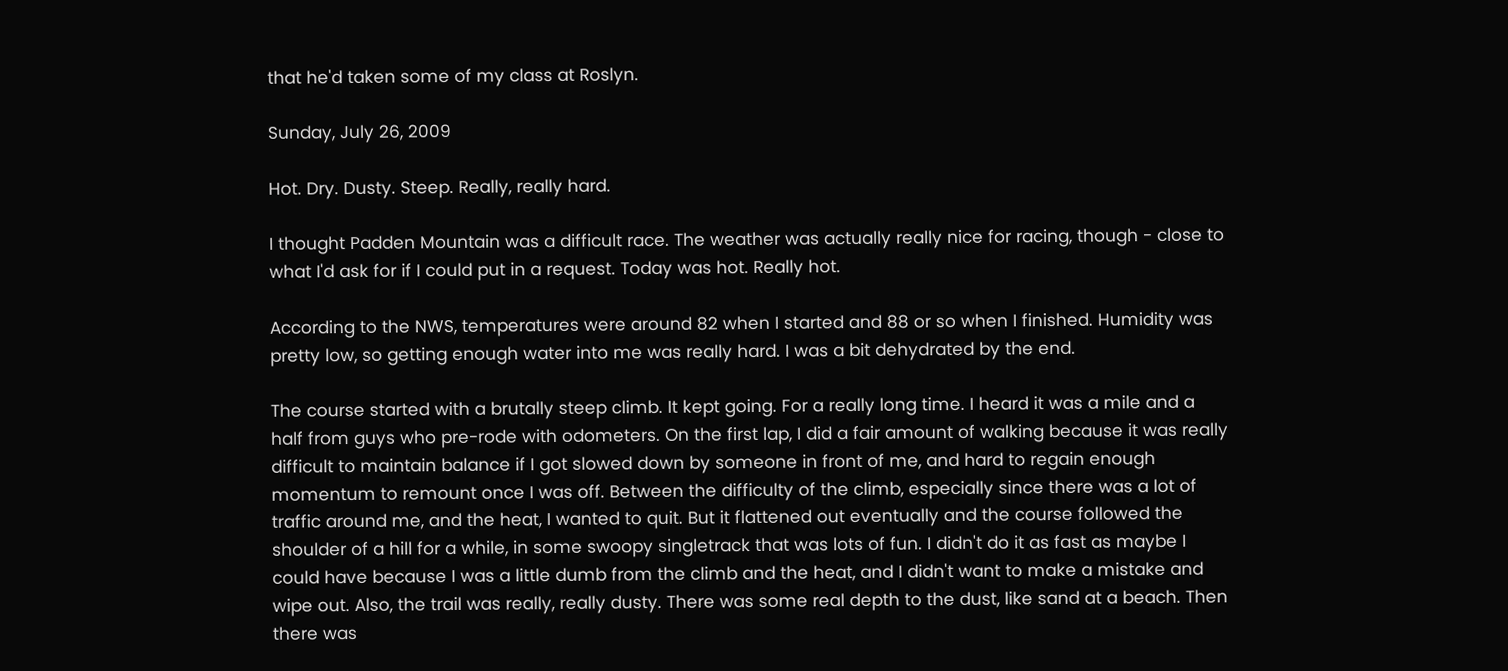that he'd taken some of my class at Roslyn.

Sunday, July 26, 2009

Hot. Dry. Dusty. Steep. Really, really hard.

I thought Padden Mountain was a difficult race. The weather was actually really nice for racing, though - close to what I'd ask for if I could put in a request. Today was hot. Really hot.

According to the NWS, temperatures were around 82 when I started and 88 or so when I finished. Humidity was pretty low, so getting enough water into me was really hard. I was a bit dehydrated by the end.

The course started with a brutally steep climb. It kept going. For a really long time. I heard it was a mile and a half from guys who pre-rode with odometers. On the first lap, I did a fair amount of walking because it was really difficult to maintain balance if I got slowed down by someone in front of me, and hard to regain enough momentum to remount once I was off. Between the difficulty of the climb, especially since there was a lot of traffic around me, and the heat, I wanted to quit. But it flattened out eventually and the course followed the shoulder of a hill for a while, in some swoopy singletrack that was lots of fun. I didn't do it as fast as maybe I could have because I was a little dumb from the climb and the heat, and I didn't want to make a mistake and wipe out. Also, the trail was really, really dusty. There was some real depth to the dust, like sand at a beach. Then there was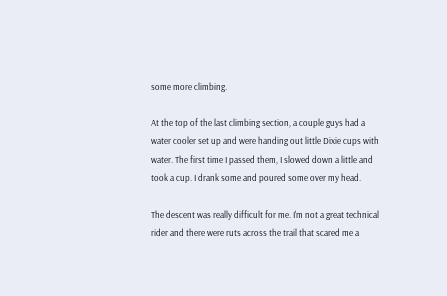some more climbing.

At the top of the last climbing section, a couple guys had a water cooler set up and were handing out little Dixie cups with water. The first time I passed them, I slowed down a little and took a cup. I drank some and poured some over my head.

The descent was really difficult for me. I'm not a great technical rider and there were ruts across the trail that scared me a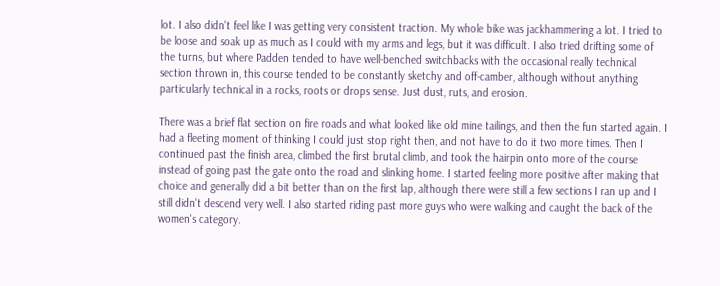lot. I also didn't feel like I was getting very consistent traction. My whole bike was jackhammering a lot. I tried to be loose and soak up as much as I could with my arms and legs, but it was difficult. I also tried drifting some of the turns, but where Padden tended to have well-benched switchbacks with the occasional really technical section thrown in, this course tended to be constantly sketchy and off-camber, although without anything particularly technical in a rocks, roots or drops sense. Just dust, ruts, and erosion.

There was a brief flat section on fire roads and what looked like old mine tailings, and then the fun started again. I had a fleeting moment of thinking I could just stop right then, and not have to do it two more times. Then I continued past the finish area, climbed the first brutal climb, and took the hairpin onto more of the course instead of going past the gate onto the road and slinking home. I started feeling more positive after making that choice and generally did a bit better than on the first lap, although there were still a few sections I ran up and I still didn't descend very well. I also started riding past more guys who were walking and caught the back of the women's category.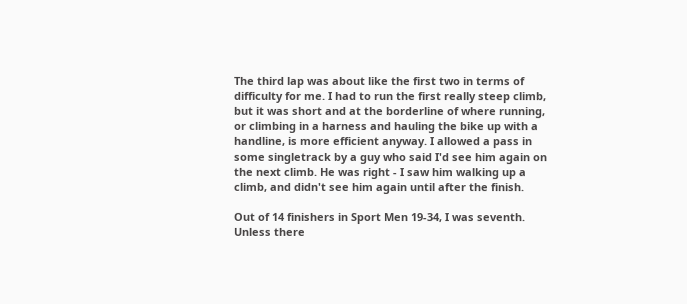The third lap was about like the first two in terms of difficulty for me. I had to run the first really steep climb, but it was short and at the borderline of where running, or climbing in a harness and hauling the bike up with a handline, is more efficient anyway. I allowed a pass in some singletrack by a guy who said I'd see him again on the next climb. He was right - I saw him walking up a climb, and didn't see him again until after the finish.

Out of 14 finishers in Sport Men 19-34, I was seventh. Unless there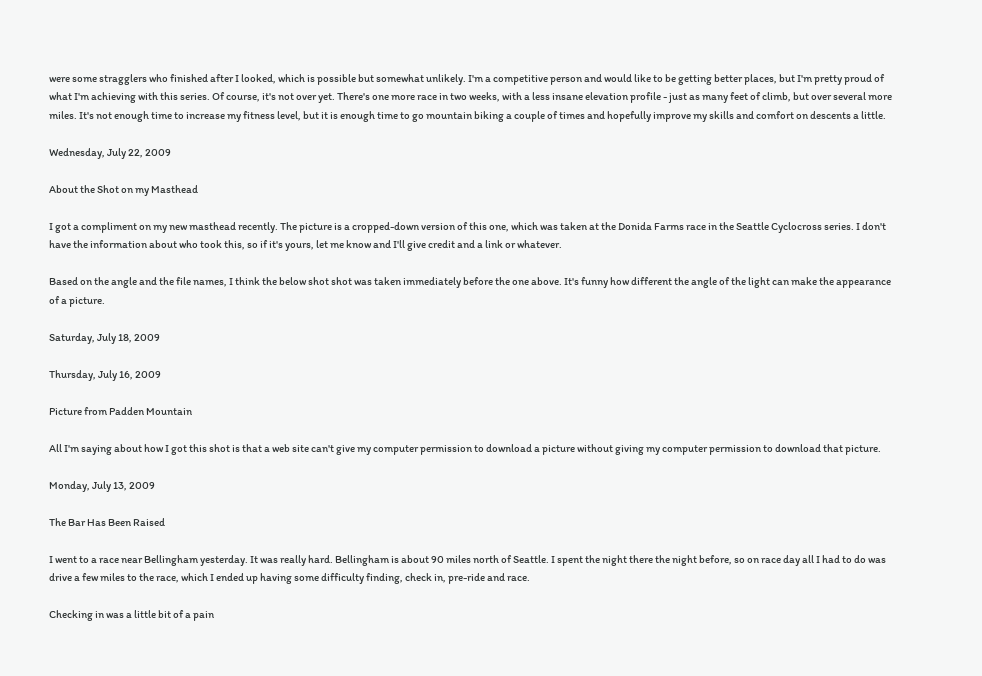were some stragglers who finished after I looked, which is possible but somewhat unlikely. I'm a competitive person and would like to be getting better places, but I'm pretty proud of what I'm achieving with this series. Of course, it's not over yet. There's one more race in two weeks, with a less insane elevation profile - just as many feet of climb, but over several more miles. It's not enough time to increase my fitness level, but it is enough time to go mountain biking a couple of times and hopefully improve my skills and comfort on descents a little.

Wednesday, July 22, 2009

About the Shot on my Masthead

I got a compliment on my new masthead recently. The picture is a cropped-down version of this one, which was taken at the Donida Farms race in the Seattle Cyclocross series. I don't have the information about who took this, so if it's yours, let me know and I'll give credit and a link or whatever.

Based on the angle and the file names, I think the below shot shot was taken immediately before the one above. It's funny how different the angle of the light can make the appearance of a picture.

Saturday, July 18, 2009

Thursday, July 16, 2009

Picture from Padden Mountain

All I'm saying about how I got this shot is that a web site can't give my computer permission to download a picture without giving my computer permission to download that picture.

Monday, July 13, 2009

The Bar Has Been Raised

I went to a race near Bellingham yesterday. It was really hard. Bellingham is about 90 miles north of Seattle. I spent the night there the night before, so on race day all I had to do was drive a few miles to the race, which I ended up having some difficulty finding, check in, pre-ride and race.

Checking in was a little bit of a pain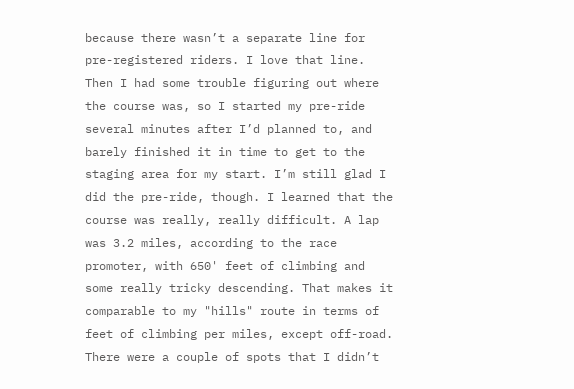because there wasn’t a separate line for pre-registered riders. I love that line. Then I had some trouble figuring out where the course was, so I started my pre-ride several minutes after I’d planned to, and barely finished it in time to get to the staging area for my start. I’m still glad I did the pre-ride, though. I learned that the course was really, really difficult. A lap was 3.2 miles, according to the race promoter, with 650' feet of climbing and some really tricky descending. That makes it comparable to my "hills" route in terms of feet of climbing per miles, except off-road. There were a couple of spots that I didn’t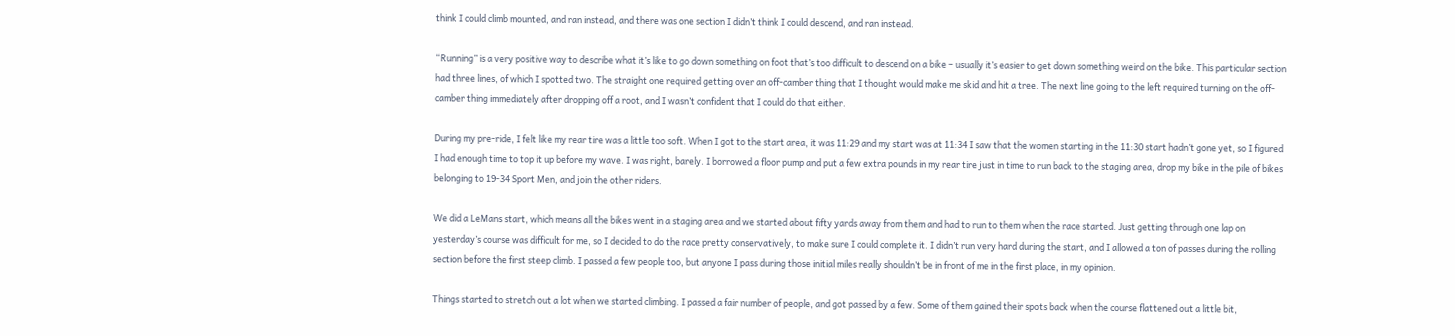think I could climb mounted, and ran instead, and there was one section I didn’t think I could descend, and ran instead.

“Running” is a very positive way to describe what it’s like to go down something on foot that’s too difficult to descend on a bike – usually it’s easier to get down something weird on the bike. This particular section had three lines, of which I spotted two. The straight one required getting over an off-camber thing that I thought would make me skid and hit a tree. The next line going to the left required turning on the off-camber thing immediately after dropping off a root, and I wasn’t confident that I could do that either.

During my pre-ride, I felt like my rear tire was a little too soft. When I got to the start area, it was 11:29 and my start was at 11:34 I saw that the women starting in the 11:30 start hadn’t gone yet, so I figured I had enough time to top it up before my wave. I was right, barely. I borrowed a floor pump and put a few extra pounds in my rear tire just in time to run back to the staging area, drop my bike in the pile of bikes belonging to 19-34 Sport Men, and join the other riders.

We did a LeMans start, which means all the bikes went in a staging area and we started about fifty yards away from them and had to run to them when the race started. Just getting through one lap on yesterday’s course was difficult for me, so I decided to do the race pretty conservatively, to make sure I could complete it. I didn’t run very hard during the start, and I allowed a ton of passes during the rolling section before the first steep climb. I passed a few people too, but anyone I pass during those initial miles really shouldn’t be in front of me in the first place, in my opinion.

Things started to stretch out a lot when we started climbing. I passed a fair number of people, and got passed by a few. Some of them gained their spots back when the course flattened out a little bit,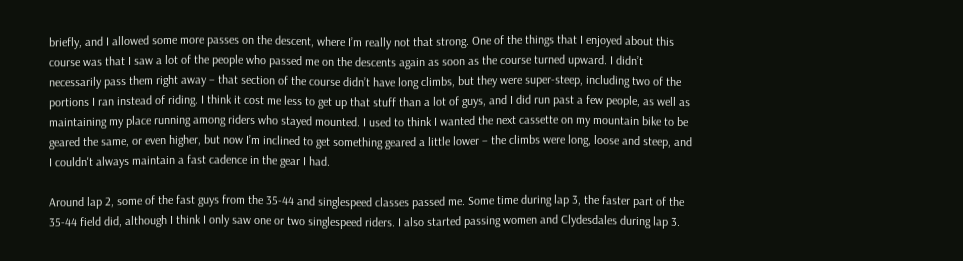briefly, and I allowed some more passes on the descent, where I’m really not that strong. One of the things that I enjoyed about this course was that I saw a lot of the people who passed me on the descents again as soon as the course turned upward. I didn’t necessarily pass them right away – that section of the course didn’t have long climbs, but they were super-steep, including two of the portions I ran instead of riding. I think it cost me less to get up that stuff than a lot of guys, and I did run past a few people, as well as maintaining my place running among riders who stayed mounted. I used to think I wanted the next cassette on my mountain bike to be geared the same, or even higher, but now I’m inclined to get something geared a little lower – the climbs were long, loose and steep, and I couldn't always maintain a fast cadence in the gear I had.

Around lap 2, some of the fast guys from the 35-44 and singlespeed classes passed me. Some time during lap 3, the faster part of the 35-44 field did, although I think I only saw one or two singlespeed riders. I also started passing women and Clydesdales during lap 3.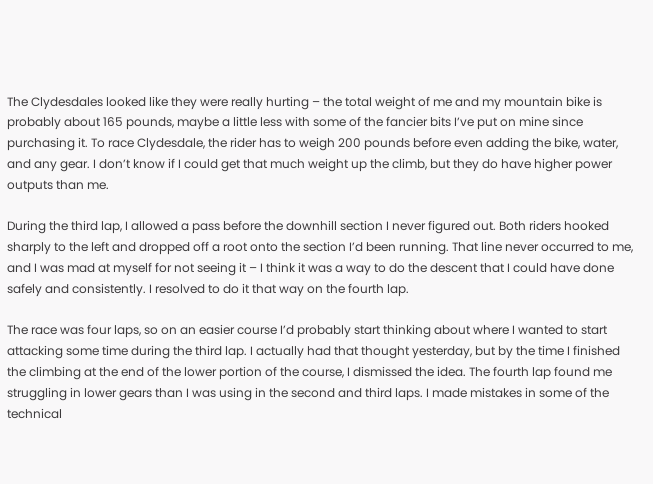The Clydesdales looked like they were really hurting – the total weight of me and my mountain bike is probably about 165 pounds, maybe a little less with some of the fancier bits I’ve put on mine since purchasing it. To race Clydesdale, the rider has to weigh 200 pounds before even adding the bike, water, and any gear. I don’t know if I could get that much weight up the climb, but they do have higher power outputs than me.

During the third lap, I allowed a pass before the downhill section I never figured out. Both riders hooked sharply to the left and dropped off a root onto the section I’d been running. That line never occurred to me, and I was mad at myself for not seeing it – I think it was a way to do the descent that I could have done safely and consistently. I resolved to do it that way on the fourth lap.

The race was four laps, so on an easier course I’d probably start thinking about where I wanted to start attacking some time during the third lap. I actually had that thought yesterday, but by the time I finished the climbing at the end of the lower portion of the course, I dismissed the idea. The fourth lap found me struggling in lower gears than I was using in the second and third laps. I made mistakes in some of the technical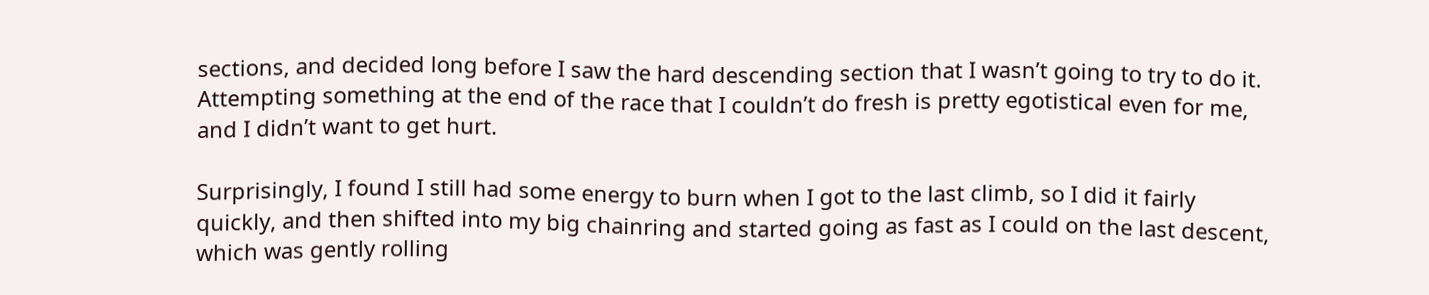sections, and decided long before I saw the hard descending section that I wasn’t going to try to do it. Attempting something at the end of the race that I couldn’t do fresh is pretty egotistical even for me, and I didn’t want to get hurt.

Surprisingly, I found I still had some energy to burn when I got to the last climb, so I did it fairly quickly, and then shifted into my big chainring and started going as fast as I could on the last descent, which was gently rolling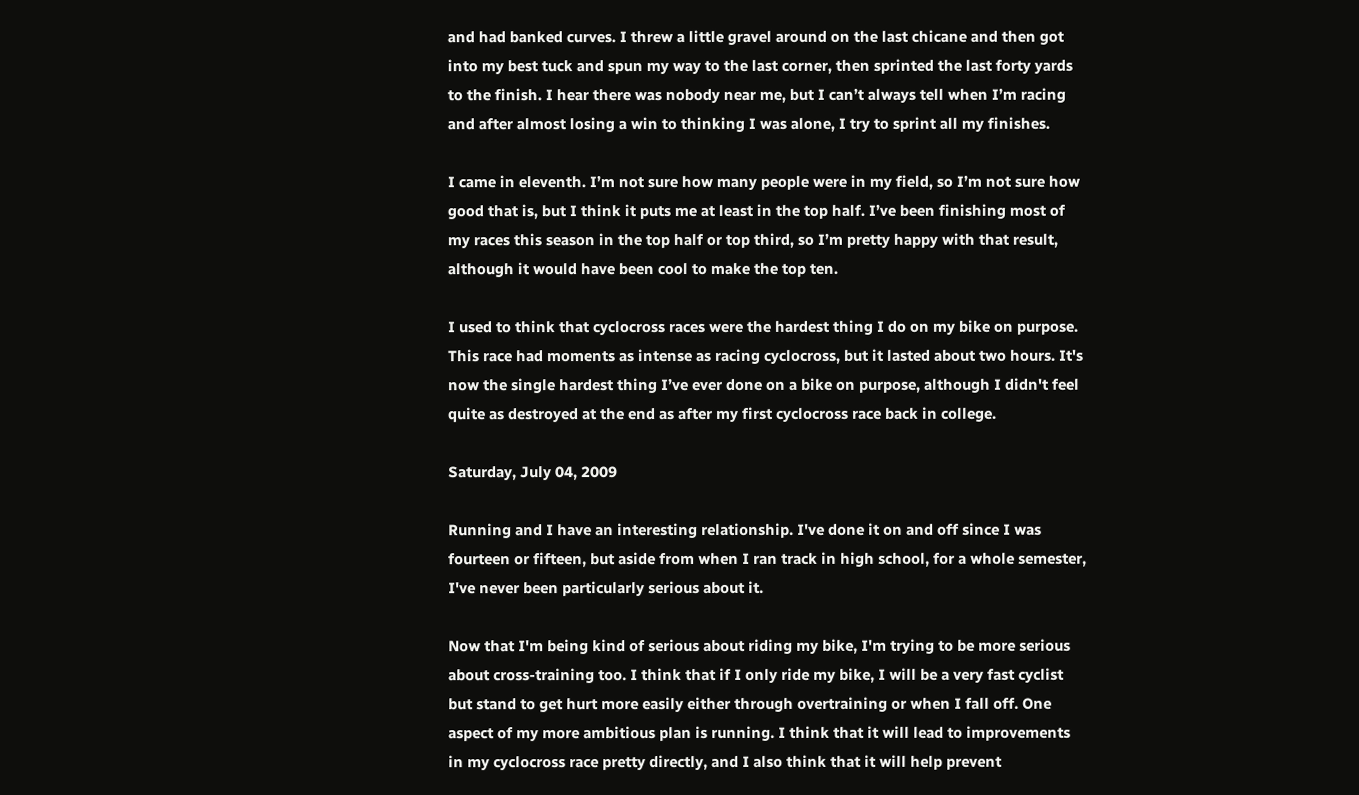and had banked curves. I threw a little gravel around on the last chicane and then got into my best tuck and spun my way to the last corner, then sprinted the last forty yards to the finish. I hear there was nobody near me, but I can’t always tell when I’m racing and after almost losing a win to thinking I was alone, I try to sprint all my finishes.

I came in eleventh. I’m not sure how many people were in my field, so I’m not sure how good that is, but I think it puts me at least in the top half. I’ve been finishing most of my races this season in the top half or top third, so I’m pretty happy with that result, although it would have been cool to make the top ten.

I used to think that cyclocross races were the hardest thing I do on my bike on purpose. This race had moments as intense as racing cyclocross, but it lasted about two hours. It's now the single hardest thing I’ve ever done on a bike on purpose, although I didn't feel quite as destroyed at the end as after my first cyclocross race back in college.

Saturday, July 04, 2009

Running and I have an interesting relationship. I've done it on and off since I was fourteen or fifteen, but aside from when I ran track in high school, for a whole semester, I've never been particularly serious about it.

Now that I'm being kind of serious about riding my bike, I'm trying to be more serious about cross-training too. I think that if I only ride my bike, I will be a very fast cyclist but stand to get hurt more easily either through overtraining or when I fall off. One aspect of my more ambitious plan is running. I think that it will lead to improvements in my cyclocross race pretty directly, and I also think that it will help prevent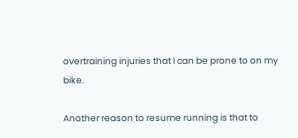overtraining injuries that I can be prone to on my bike.

Another reason to resume running is that to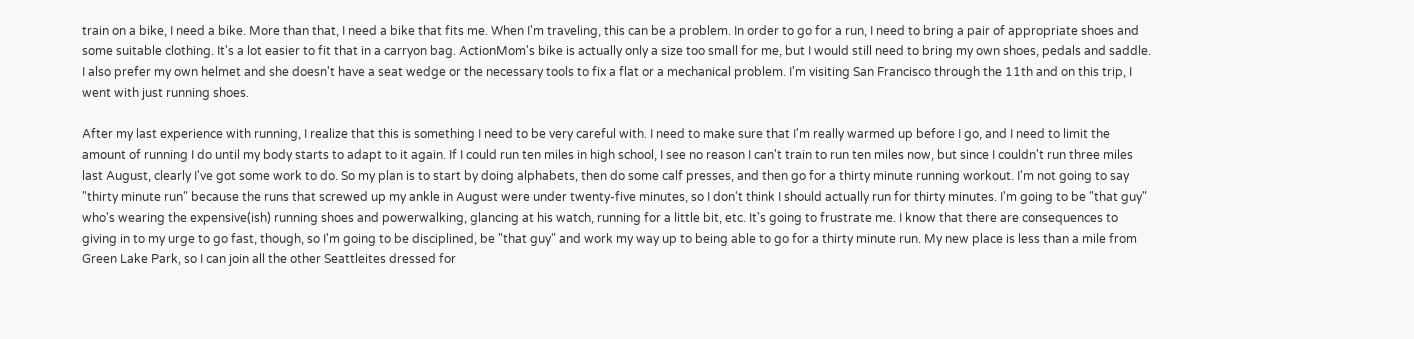train on a bike, I need a bike. More than that, I need a bike that fits me. When I'm traveling, this can be a problem. In order to go for a run, I need to bring a pair of appropriate shoes and some suitable clothing. It's a lot easier to fit that in a carryon bag. ActionMom's bike is actually only a size too small for me, but I would still need to bring my own shoes, pedals and saddle. I also prefer my own helmet and she doesn't have a seat wedge or the necessary tools to fix a flat or a mechanical problem. I'm visiting San Francisco through the 11th and on this trip, I went with just running shoes.

After my last experience with running, I realize that this is something I need to be very careful with. I need to make sure that I'm really warmed up before I go, and I need to limit the amount of running I do until my body starts to adapt to it again. If I could run ten miles in high school, I see no reason I can't train to run ten miles now, but since I couldn't run three miles last August, clearly I've got some work to do. So my plan is to start by doing alphabets, then do some calf presses, and then go for a thirty minute running workout. I'm not going to say "thirty minute run" because the runs that screwed up my ankle in August were under twenty-five minutes, so I don't think I should actually run for thirty minutes. I'm going to be "that guy" who's wearing the expensive(ish) running shoes and powerwalking, glancing at his watch, running for a little bit, etc. It's going to frustrate me. I know that there are consequences to giving in to my urge to go fast, though, so I'm going to be disciplined, be "that guy" and work my way up to being able to go for a thirty minute run. My new place is less than a mile from Green Lake Park, so I can join all the other Seattleites dressed for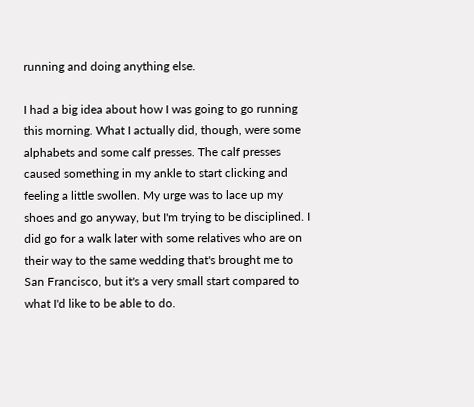running and doing anything else.

I had a big idea about how I was going to go running this morning. What I actually did, though, were some alphabets and some calf presses. The calf presses caused something in my ankle to start clicking and feeling a little swollen. My urge was to lace up my shoes and go anyway, but I'm trying to be disciplined. I did go for a walk later with some relatives who are on their way to the same wedding that's brought me to San Francisco, but it's a very small start compared to what I'd like to be able to do.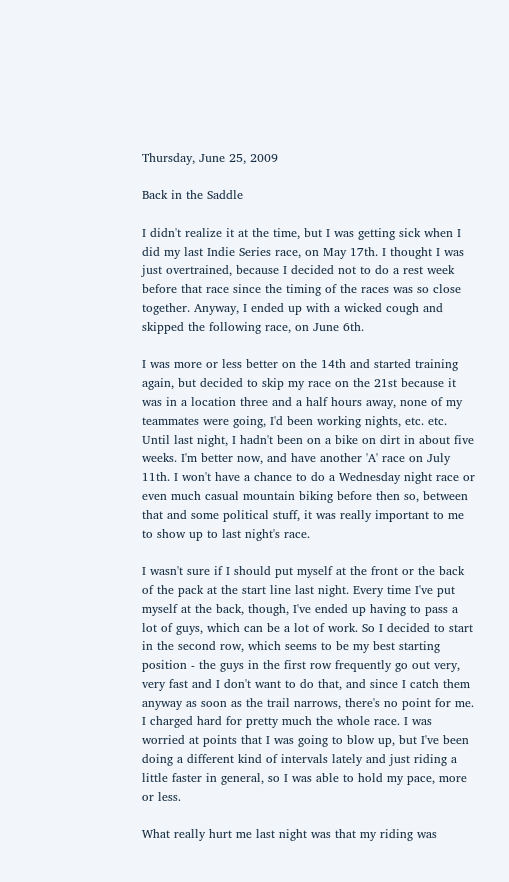Thursday, June 25, 2009

Back in the Saddle

I didn't realize it at the time, but I was getting sick when I did my last Indie Series race, on May 17th. I thought I was just overtrained, because I decided not to do a rest week before that race since the timing of the races was so close together. Anyway, I ended up with a wicked cough and skipped the following race, on June 6th.

I was more or less better on the 14th and started training again, but decided to skip my race on the 21st because it was in a location three and a half hours away, none of my teammates were going, I'd been working nights, etc. etc. Until last night, I hadn't been on a bike on dirt in about five weeks. I'm better now, and have another 'A' race on July 11th. I won't have a chance to do a Wednesday night race or even much casual mountain biking before then so, between that and some political stuff, it was really important to me to show up to last night's race.

I wasn't sure if I should put myself at the front or the back of the pack at the start line last night. Every time I've put myself at the back, though, I've ended up having to pass a lot of guys, which can be a lot of work. So I decided to start in the second row, which seems to be my best starting position - the guys in the first row frequently go out very, very fast and I don't want to do that, and since I catch them anyway as soon as the trail narrows, there's no point for me. I charged hard for pretty much the whole race. I was worried at points that I was going to blow up, but I've been doing a different kind of intervals lately and just riding a little faster in general, so I was able to hold my pace, more or less.

What really hurt me last night was that my riding was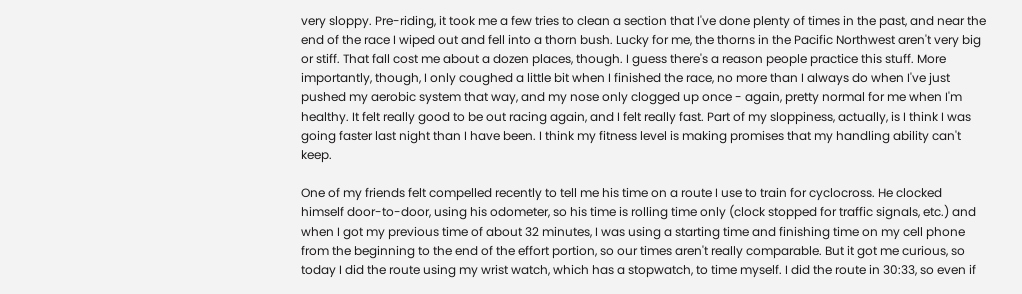very sloppy. Pre-riding, it took me a few tries to clean a section that I've done plenty of times in the past, and near the end of the race I wiped out and fell into a thorn bush. Lucky for me, the thorns in the Pacific Northwest aren't very big or stiff. That fall cost me about a dozen places, though. I guess there's a reason people practice this stuff. More importantly, though, I only coughed a little bit when I finished the race, no more than I always do when I've just pushed my aerobic system that way, and my nose only clogged up once - again, pretty normal for me when I'm healthy. It felt really good to be out racing again, and I felt really fast. Part of my sloppiness, actually, is I think I was going faster last night than I have been. I think my fitness level is making promises that my handling ability can't keep.

One of my friends felt compelled recently to tell me his time on a route I use to train for cyclocross. He clocked himself door-to-door, using his odometer, so his time is rolling time only (clock stopped for traffic signals, etc.) and when I got my previous time of about 32 minutes, I was using a starting time and finishing time on my cell phone from the beginning to the end of the effort portion, so our times aren't really comparable. But it got me curious, so today I did the route using my wrist watch, which has a stopwatch, to time myself. I did the route in 30:33, so even if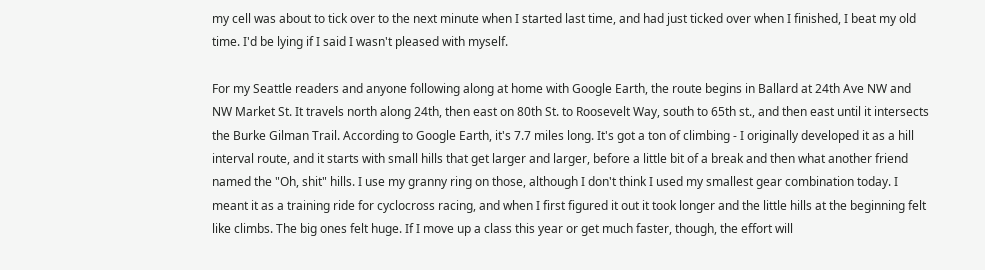my cell was about to tick over to the next minute when I started last time, and had just ticked over when I finished, I beat my old time. I'd be lying if I said I wasn't pleased with myself.

For my Seattle readers and anyone following along at home with Google Earth, the route begins in Ballard at 24th Ave NW and NW Market St. It travels north along 24th, then east on 80th St. to Roosevelt Way, south to 65th st., and then east until it intersects the Burke Gilman Trail. According to Google Earth, it's 7.7 miles long. It's got a ton of climbing - I originally developed it as a hill interval route, and it starts with small hills that get larger and larger, before a little bit of a break and then what another friend named the "Oh, shit" hills. I use my granny ring on those, although I don't think I used my smallest gear combination today. I meant it as a training ride for cyclocross racing, and when I first figured it out it took longer and the little hills at the beginning felt like climbs. The big ones felt huge. If I move up a class this year or get much faster, though, the effort will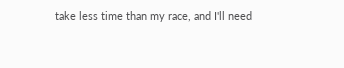take less time than my race, and I'll need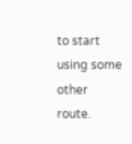to start using some other route.